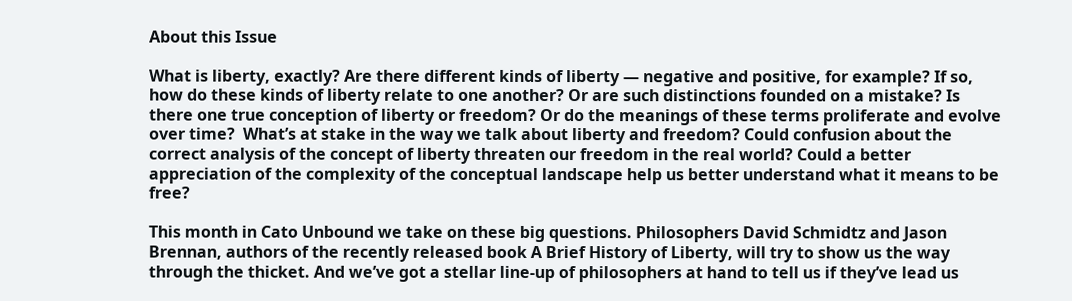About this Issue

What is liberty, exactly? Are there different kinds of liberty — negative and positive, for example? If so, how do these kinds of liberty relate to one another? Or are such distinctions founded on a mistake? Is there one true conception of liberty or freedom? Or do the meanings of these terms proliferate and evolve over time?  What’s at stake in the way we talk about liberty and freedom? Could confusion about the correct analysis of the concept of liberty threaten our freedom in the real world? Could a better appreciation of the complexity of the conceptual landscape help us better understand what it means to be free?

This month in Cato Unbound we take on these big questions. Philosophers David Schmidtz and Jason Brennan, authors of the recently released book A Brief History of Liberty, will try to show us the way through the thicket. And we’ve got a stellar line-up of philosophers at hand to tell us if they’ve lead us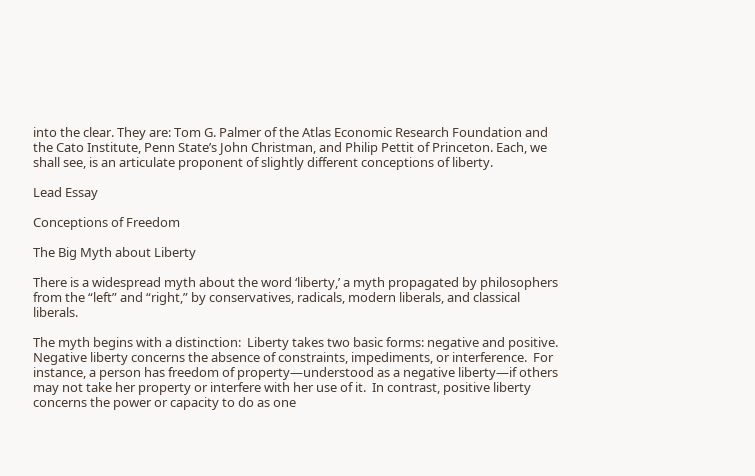into the clear. They are: Tom G. Palmer of the Atlas Economic Research Foundation and the Cato Institute, Penn State’s John Christman, and Philip Pettit of Princeton. Each, we shall see, is an articulate proponent of slightly different conceptions of liberty.

Lead Essay

Conceptions of Freedom

The Big Myth about Liberty

There is a widespread myth about the word ‘liberty,’ a myth propagated by philosophers from the “left” and “right,” by conservatives, radicals, modern liberals, and classical liberals.

The myth begins with a distinction:  Liberty takes two basic forms: negative and positive.  Negative liberty concerns the absence of constraints, impediments, or interference.  For instance, a person has freedom of property—understood as a negative liberty—if others may not take her property or interfere with her use of it.  In contrast, positive liberty concerns the power or capacity to do as one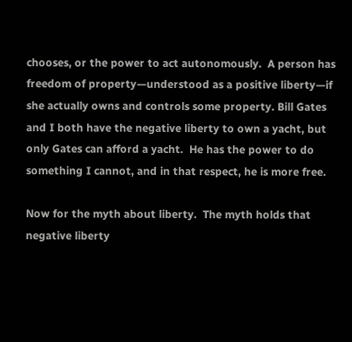chooses, or the power to act autonomously.  A person has freedom of property—understood as a positive liberty—if she actually owns and controls some property. Bill Gates and I both have the negative liberty to own a yacht, but only Gates can afford a yacht.  He has the power to do something I cannot, and in that respect, he is more free.

Now for the myth about liberty.  The myth holds that negative liberty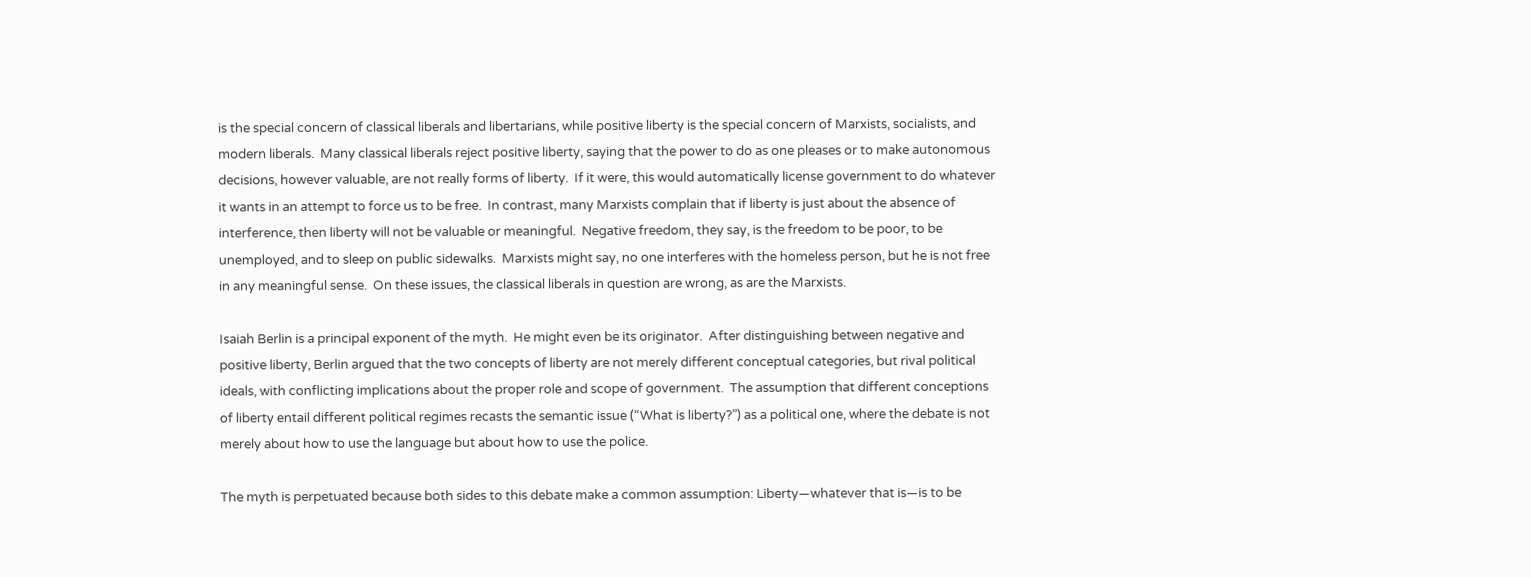is the special concern of classical liberals and libertarians, while positive liberty is the special concern of Marxists, socialists, and modern liberals.  Many classical liberals reject positive liberty, saying that the power to do as one pleases or to make autonomous decisions, however valuable, are not really forms of liberty.  If it were, this would automatically license government to do whatever it wants in an attempt to force us to be free.  In contrast, many Marxists complain that if liberty is just about the absence of interference, then liberty will not be valuable or meaningful.  Negative freedom, they say, is the freedom to be poor, to be unemployed, and to sleep on public sidewalks.  Marxists might say, no one interferes with the homeless person, but he is not free in any meaningful sense.  On these issues, the classical liberals in question are wrong, as are the Marxists.

Isaiah Berlin is a principal exponent of the myth.  He might even be its originator.  After distinguishing between negative and positive liberty, Berlin argued that the two concepts of liberty are not merely different conceptual categories, but rival political ideals, with conflicting implications about the proper role and scope of government.  The assumption that different conceptions of liberty entail different political regimes recasts the semantic issue (“What is liberty?”) as a political one, where the debate is not merely about how to use the language but about how to use the police.

The myth is perpetuated because both sides to this debate make a common assumption: Liberty—whatever that is—is to be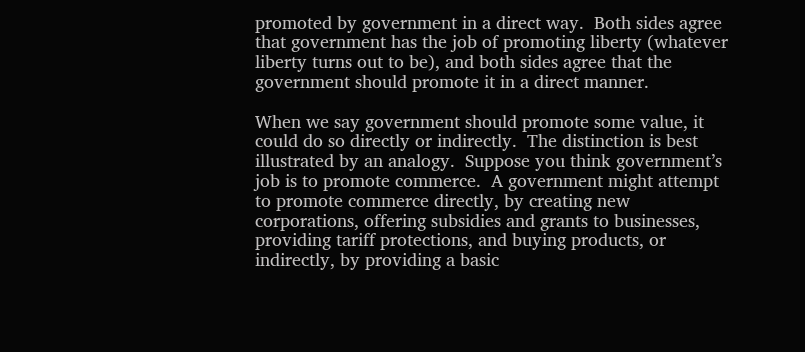promoted by government in a direct way.  Both sides agree that government has the job of promoting liberty (whatever liberty turns out to be), and both sides agree that the government should promote it in a direct manner.

When we say government should promote some value, it could do so directly or indirectly.  The distinction is best illustrated by an analogy.  Suppose you think government’s job is to promote commerce.  A government might attempt to promote commerce directly, by creating new corporations, offering subsidies and grants to businesses, providing tariff protections, and buying products, or indirectly, by providing a basic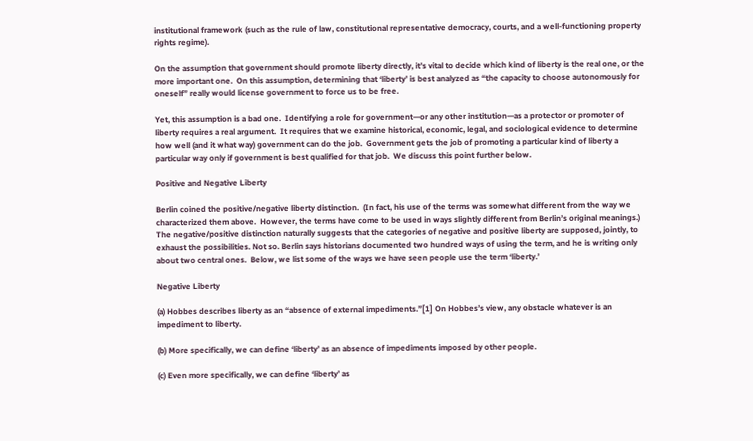institutional framework (such as the rule of law, constitutional representative democracy, courts, and a well-functioning property rights regime).

On the assumption that government should promote liberty directly, it’s vital to decide which kind of liberty is the real one, or the more important one.  On this assumption, determining that ‘liberty’ is best analyzed as “the capacity to choose autonomously for oneself” really would license government to force us to be free.

Yet, this assumption is a bad one.  Identifying a role for government—or any other institution—as a protector or promoter of liberty requires a real argument.  It requires that we examine historical, economic, legal, and sociological evidence to determine how well (and it what way) government can do the job.  Government gets the job of promoting a particular kind of liberty a particular way only if government is best qualified for that job.  We discuss this point further below.

Positive and Negative Liberty

Berlin coined the positive/negative liberty distinction.  (In fact, his use of the terms was somewhat different from the way we characterized them above.  However, the terms have come to be used in ways slightly different from Berlin’s original meanings.)  The negative/positive distinction naturally suggests that the categories of negative and positive liberty are supposed, jointly, to exhaust the possibilities. Not so. Berlin says historians documented two hundred ways of using the term, and he is writing only about two central ones.  Below, we list some of the ways we have seen people use the term ‘liberty.’

Negative Liberty

(a) Hobbes describes liberty as an “absence of external impediments.”[1] On Hobbes’s view, any obstacle whatever is an impediment to liberty.

(b) More specifically, we can define ‘liberty’ as an absence of impediments imposed by other people.

(c) Even more specifically, we can define ‘liberty’ as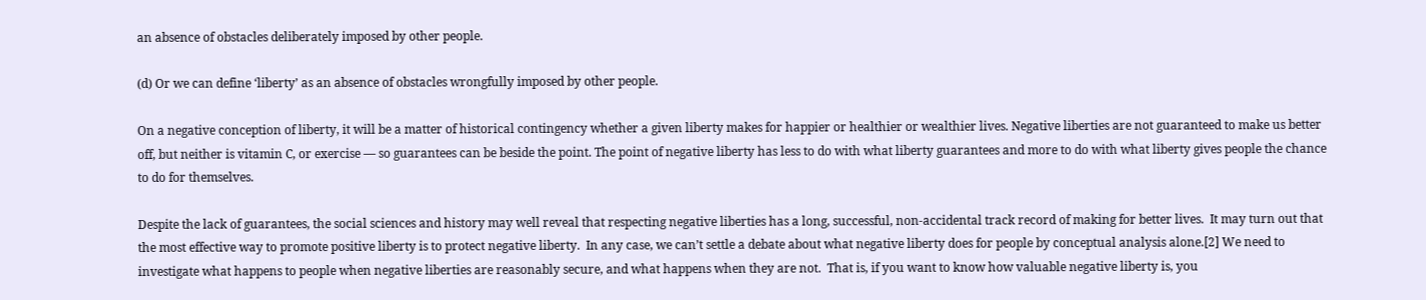an absence of obstacles deliberately imposed by other people.

(d) Or we can define ‘liberty’ as an absence of obstacles wrongfully imposed by other people.

On a negative conception of liberty, it will be a matter of historical contingency whether a given liberty makes for happier or healthier or wealthier lives. Negative liberties are not guaranteed to make us better off, but neither is vitamin C, or exercise — so guarantees can be beside the point. The point of negative liberty has less to do with what liberty guarantees and more to do with what liberty gives people the chance to do for themselves.

Despite the lack of guarantees, the social sciences and history may well reveal that respecting negative liberties has a long, successful, non-accidental track record of making for better lives.  It may turn out that the most effective way to promote positive liberty is to protect negative liberty.  In any case, we can’t settle a debate about what negative liberty does for people by conceptual analysis alone.[2] We need to investigate what happens to people when negative liberties are reasonably secure, and what happens when they are not.  That is, if you want to know how valuable negative liberty is, you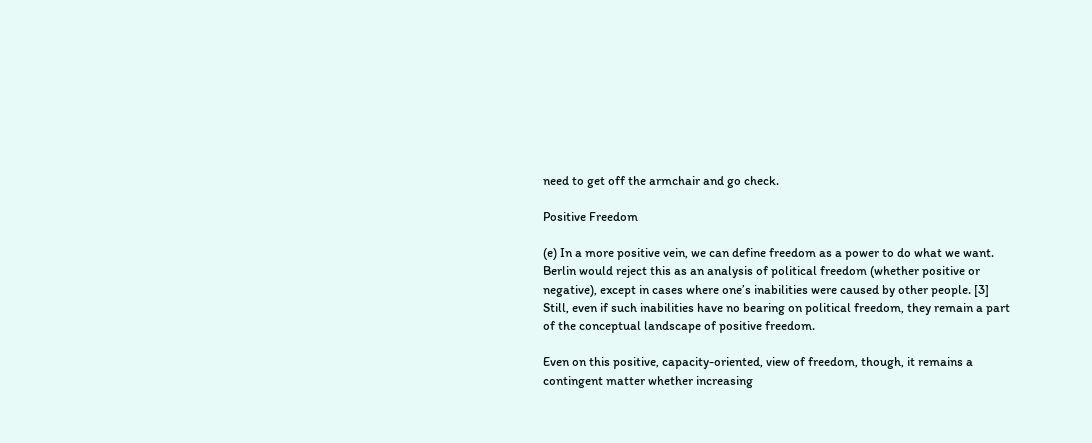need to get off the armchair and go check.

Positive Freedom

(e) In a more positive vein, we can define freedom as a power to do what we want. Berlin would reject this as an analysis of political freedom (whether positive or negative), except in cases where one’s inabilities were caused by other people. [3] Still, even if such inabilities have no bearing on political freedom, they remain a part of the conceptual landscape of positive freedom.

Even on this positive, capacity-oriented, view of freedom, though, it remains a contingent matter whether increasing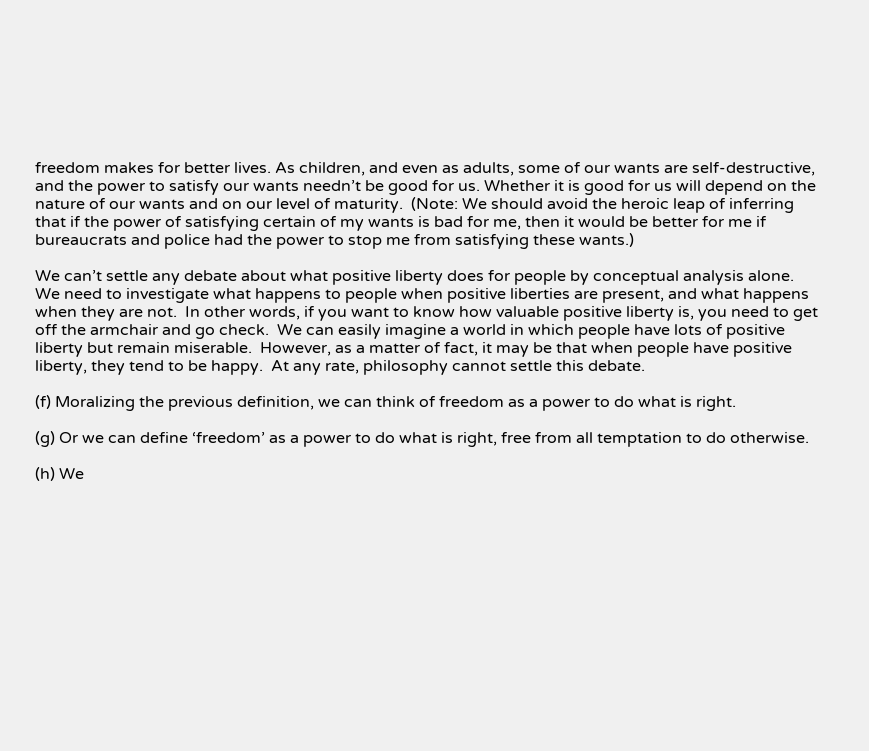freedom makes for better lives. As children, and even as adults, some of our wants are self-destructive, and the power to satisfy our wants needn’t be good for us. Whether it is good for us will depend on the nature of our wants and on our level of maturity.  (Note: We should avoid the heroic leap of inferring that if the power of satisfying certain of my wants is bad for me, then it would be better for me if bureaucrats and police had the power to stop me from satisfying these wants.)

We can’t settle any debate about what positive liberty does for people by conceptual analysis alone.  We need to investigate what happens to people when positive liberties are present, and what happens when they are not.  In other words, if you want to know how valuable positive liberty is, you need to get off the armchair and go check.  We can easily imagine a world in which people have lots of positive liberty but remain miserable.  However, as a matter of fact, it may be that when people have positive liberty, they tend to be happy.  At any rate, philosophy cannot settle this debate.

(f) Moralizing the previous definition, we can think of freedom as a power to do what is right.

(g) Or we can define ‘freedom’ as a power to do what is right, free from all temptation to do otherwise.

(h) We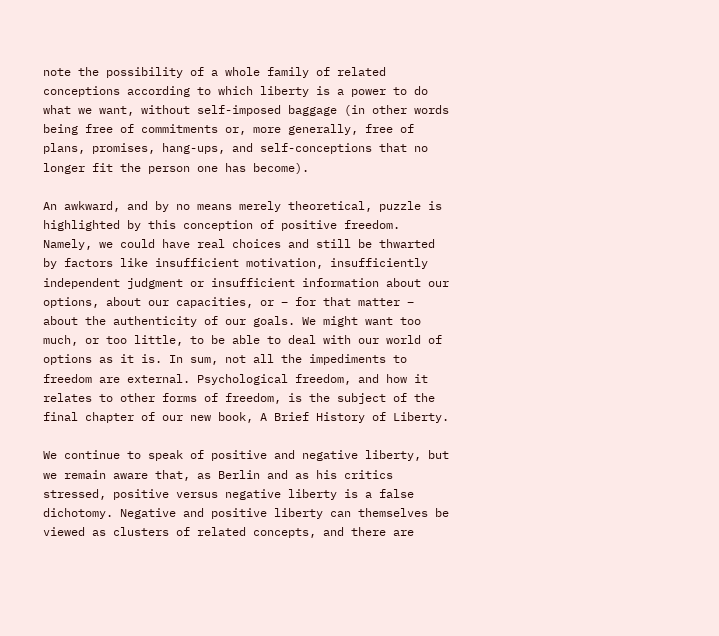note the possibility of a whole family of related conceptions according to which liberty is a power to do what we want, without self-imposed baggage (in other words being free of commitments or, more generally, free of plans, promises, hang-ups, and self-conceptions that no longer fit the person one has become).

An awkward, and by no means merely theoretical, puzzle is highlighted by this conception of positive freedom. Namely, we could have real choices and still be thwarted by factors like insufficient motivation, insufficiently independent judgment or insufficient information about our options, about our capacities, or – for that matter – about the authenticity of our goals. We might want too much, or too little, to be able to deal with our world of options as it is. In sum, not all the impediments to freedom are external. Psychological freedom, and how it relates to other forms of freedom, is the subject of the final chapter of our new book, A Brief History of Liberty.

We continue to speak of positive and negative liberty, but we remain aware that, as Berlin and as his critics stressed, positive versus negative liberty is a false dichotomy. Negative and positive liberty can themselves be viewed as clusters of related concepts, and there are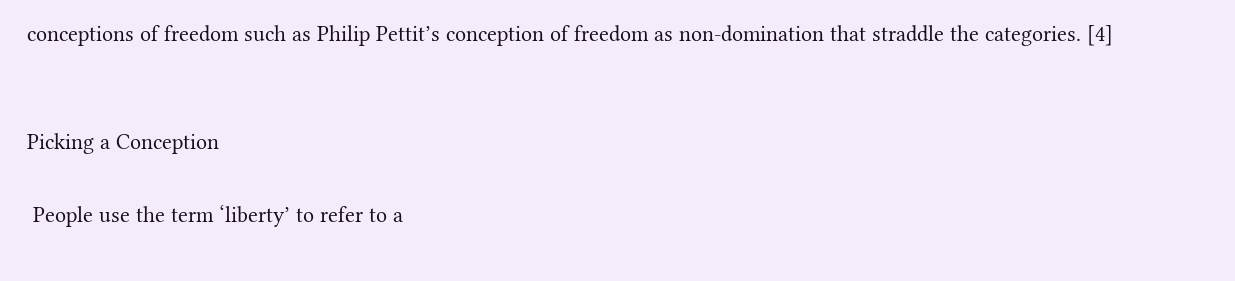conceptions of freedom such as Philip Pettit’s conception of freedom as non-domination that straddle the categories. [4]


Picking a Conception

 People use the term ‘liberty’ to refer to a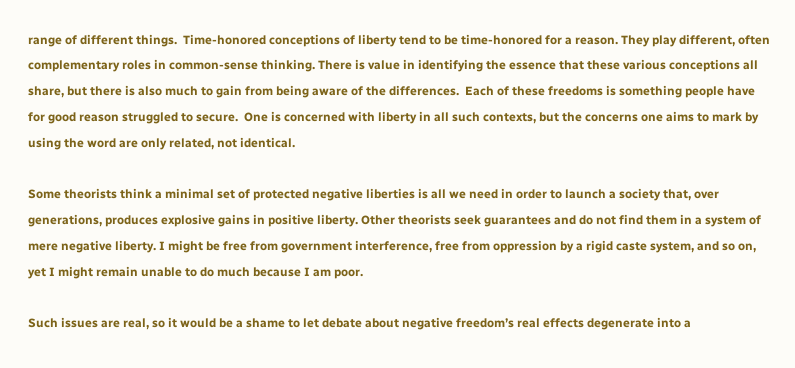range of different things.  Time-honored conceptions of liberty tend to be time-honored for a reason. They play different, often complementary roles in common-sense thinking. There is value in identifying the essence that these various conceptions all share, but there is also much to gain from being aware of the differences.  Each of these freedoms is something people have for good reason struggled to secure.  One is concerned with liberty in all such contexts, but the concerns one aims to mark by using the word are only related, not identical.

Some theorists think a minimal set of protected negative liberties is all we need in order to launch a society that, over generations, produces explosive gains in positive liberty. Other theorists seek guarantees and do not find them in a system of mere negative liberty. I might be free from government interference, free from oppression by a rigid caste system, and so on, yet I might remain unable to do much because I am poor.

Such issues are real, so it would be a shame to let debate about negative freedom’s real effects degenerate into a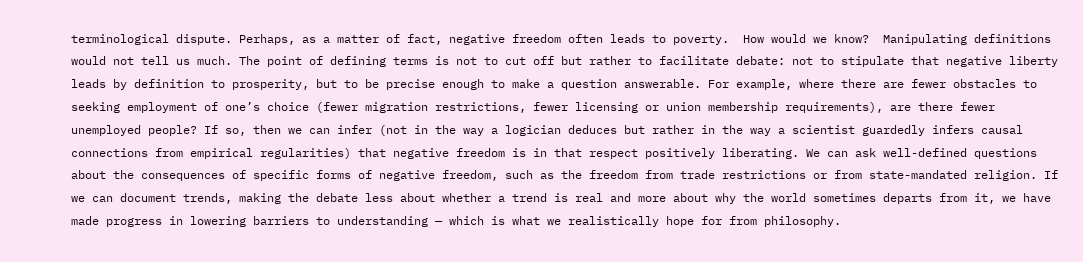terminological dispute. Perhaps, as a matter of fact, negative freedom often leads to poverty.  How would we know?  Manipulating definitions would not tell us much. The point of defining terms is not to cut off but rather to facilitate debate: not to stipulate that negative liberty leads by definition to prosperity, but to be precise enough to make a question answerable. For example, where there are fewer obstacles to seeking employment of one’s choice (fewer migration restrictions, fewer licensing or union membership requirements), are there fewer unemployed people? If so, then we can infer (not in the way a logician deduces but rather in the way a scientist guardedly infers causal connections from empirical regularities) that negative freedom is in that respect positively liberating. We can ask well-defined questions about the consequences of specific forms of negative freedom, such as the freedom from trade restrictions or from state-mandated religion. If we can document trends, making the debate less about whether a trend is real and more about why the world sometimes departs from it, we have made progress in lowering barriers to understanding — which is what we realistically hope for from philosophy.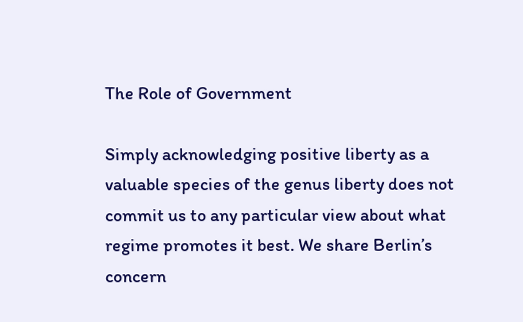The Role of Government

Simply acknowledging positive liberty as a valuable species of the genus liberty does not commit us to any particular view about what regime promotes it best. We share Berlin’s concern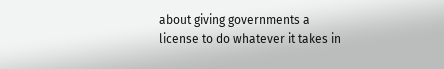about giving governments a license to do whatever it takes in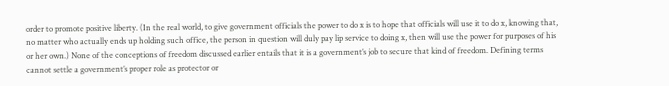order to promote positive liberty. (In the real world, to give government officials the power to do x is to hope that officials will use it to do x, knowing that, no matter who actually ends up holding such office, the person in question will duly pay lip service to doing x, then will use the power for purposes of his or her own.) None of the conceptions of freedom discussed earlier entails that it is a government’s job to secure that kind of freedom. Defining terms cannot settle a government’s proper role as protector or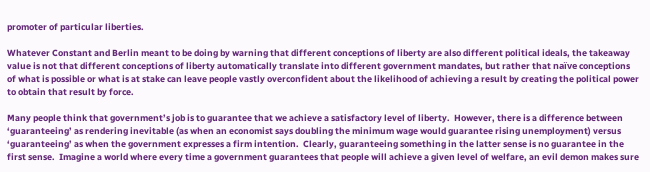promoter of particular liberties.

Whatever Constant and Berlin meant to be doing by warning that different conceptions of liberty are also different political ideals, the takeaway value is not that different conceptions of liberty automatically translate into different government mandates, but rather that naïve conceptions of what is possible or what is at stake can leave people vastly overconfident about the likelihood of achieving a result by creating the political power to obtain that result by force.

Many people think that government’s job is to guarantee that we achieve a satisfactory level of liberty.  However, there is a difference between ‘guaranteeing’ as rendering inevitable (as when an economist says doubling the minimum wage would guarantee rising unemployment) versus ‘guaranteeing’ as when the government expresses a firm intention.  Clearly, guaranteeing something in the latter sense is no guarantee in the first sense.  Imagine a world where every time a government guarantees that people will achieve a given level of welfare, an evil demon makes sure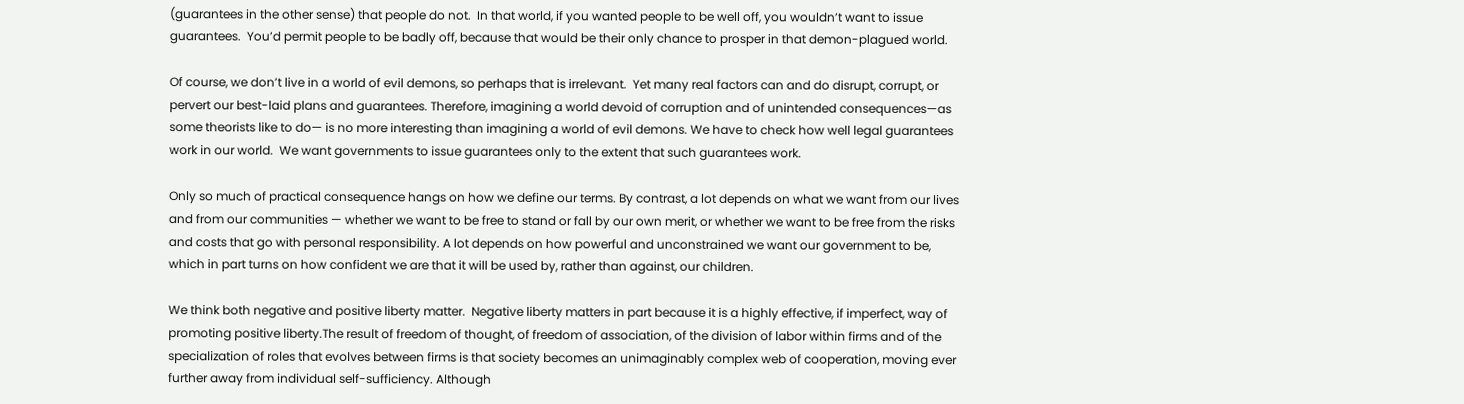(guarantees in the other sense) that people do not.  In that world, if you wanted people to be well off, you wouldn’t want to issue guarantees.  You’d permit people to be badly off, because that would be their only chance to prosper in that demon-plagued world.

Of course, we don’t live in a world of evil demons, so perhaps that is irrelevant.  Yet many real factors can and do disrupt, corrupt, or pervert our best-laid plans and guarantees. Therefore, imagining a world devoid of corruption and of unintended consequences—as some theorists like to do— is no more interesting than imagining a world of evil demons. We have to check how well legal guarantees work in our world.  We want governments to issue guarantees only to the extent that such guarantees work.

Only so much of practical consequence hangs on how we define our terms. By contrast, a lot depends on what we want from our lives and from our communities — whether we want to be free to stand or fall by our own merit, or whether we want to be free from the risks and costs that go with personal responsibility. A lot depends on how powerful and unconstrained we want our government to be, which in part turns on how confident we are that it will be used by, rather than against, our children.

We think both negative and positive liberty matter.  Negative liberty matters in part because it is a highly effective, if imperfect, way of promoting positive liberty.The result of freedom of thought, of freedom of association, of the division of labor within firms and of the specialization of roles that evolves between firms is that society becomes an unimaginably complex web of cooperation, moving ever further away from individual self-sufficiency. Although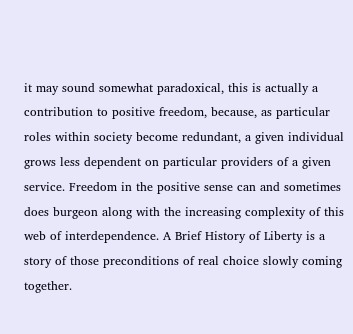it may sound somewhat paradoxical, this is actually a contribution to positive freedom, because, as particular roles within society become redundant, a given individual grows less dependent on particular providers of a given service. Freedom in the positive sense can and sometimes does burgeon along with the increasing complexity of this web of interdependence. A Brief History of Liberty is a story of those preconditions of real choice slowly coming together.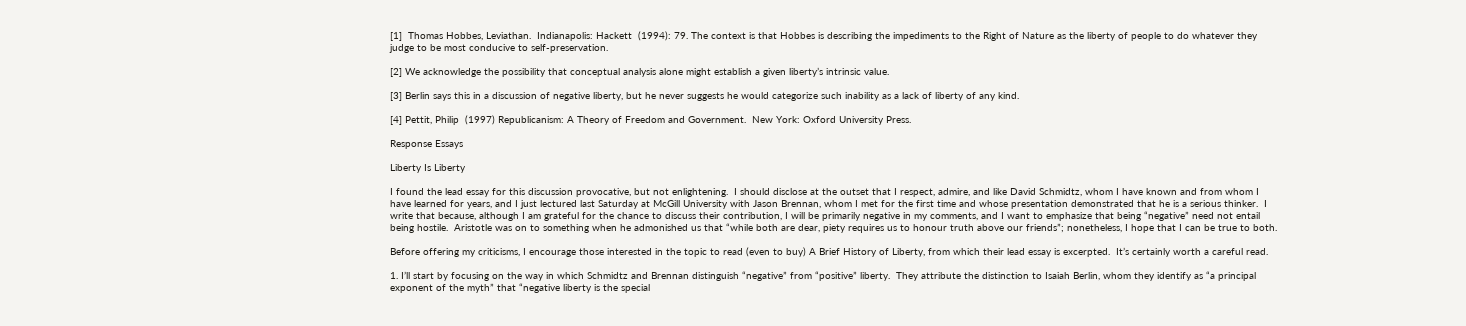[1]  Thomas Hobbes, Leviathan.  Indianapolis: Hackett  (1994): 79. The context is that Hobbes is describing the impediments to the Right of Nature as the liberty of people to do whatever they judge to be most conducive to self-preservation.

[2] We acknowledge the possibility that conceptual analysis alone might establish a given liberty’s intrinsic value.

[3] Berlin says this in a discussion of negative liberty, but he never suggests he would categorize such inability as a lack of liberty of any kind.

[4] Pettit, Philip  (1997) Republicanism: A Theory of Freedom and Government.  New York: Oxford University Press.

Response Essays

Liberty Is Liberty

I found the lead essay for this discussion provocative, but not enlightening.  I should disclose at the outset that I respect, admire, and like David Schmidtz, whom I have known and from whom I have learned for years, and I just lectured last Saturday at McGill University with Jason Brennan, whom I met for the first time and whose presentation demonstrated that he is a serious thinker.  I write that because, although I am grateful for the chance to discuss their contribution, I will be primarily negative in my comments, and I want to emphasize that being “negative” need not entail being hostile.  Aristotle was on to something when he admonished us that “while both are dear, piety requires us to honour truth above our friends”; nonetheless, I hope that I can be true to both.

Before offering my criticisms, I encourage those interested in the topic to read (even to buy) A Brief History of Liberty, from which their lead essay is excerpted.  It’s certainly worth a careful read.

1. I’ll start by focusing on the way in which Schmidtz and Brennan distinguish “negative” from “positive” liberty.  They attribute the distinction to Isaiah Berlin, whom they identify as “a principal exponent of the myth” that “negative liberty is the special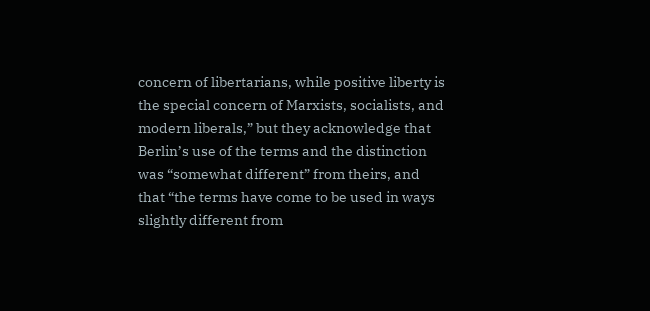concern of libertarians, while positive liberty is the special concern of Marxists, socialists, and modern liberals,” but they acknowledge that Berlin’s use of the terms and the distinction was “somewhat different” from theirs, and that “the terms have come to be used in ways slightly different from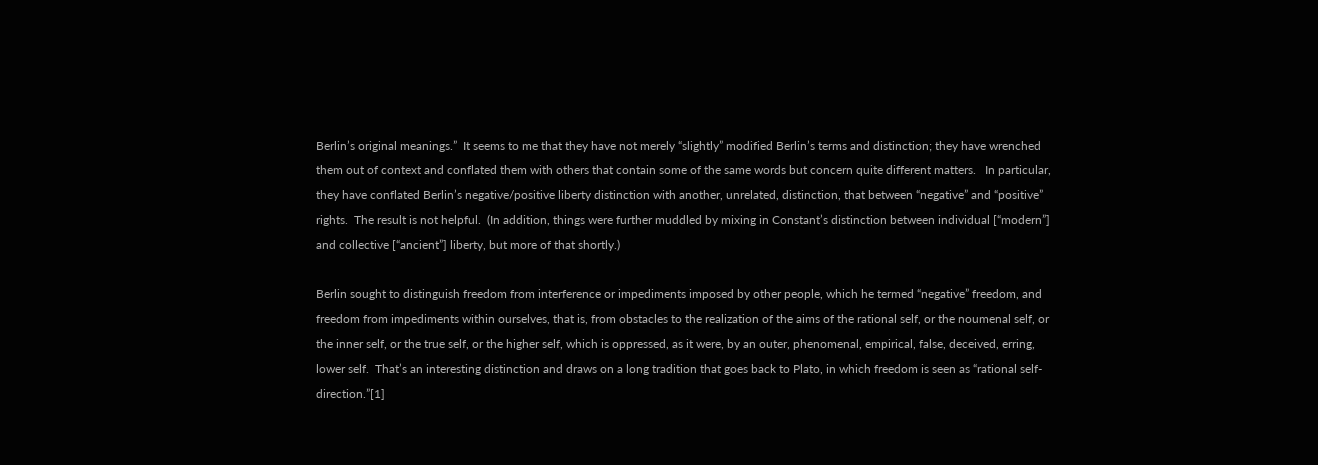Berlin’s original meanings.”  It seems to me that they have not merely “slightly” modified Berlin’s terms and distinction; they have wrenched them out of context and conflated them with others that contain some of the same words but concern quite different matters.   In particular, they have conflated Berlin’s negative/positive liberty distinction with another, unrelated, distinction, that between “negative” and “positive” rights.  The result is not helpful.  (In addition, things were further muddled by mixing in Constant’s distinction between individual [“modern”] and collective [“ancient”] liberty, but more of that shortly.)

Berlin sought to distinguish freedom from interference or impediments imposed by other people, which he termed “negative” freedom, and freedom from impediments within ourselves, that is, from obstacles to the realization of the aims of the rational self, or the noumenal self, or the inner self, or the true self, or the higher self, which is oppressed, as it were, by an outer, phenomenal, empirical, false, deceived, erring, lower self.  That’s an interesting distinction and draws on a long tradition that goes back to Plato, in which freedom is seen as “rational self-direction.”[1]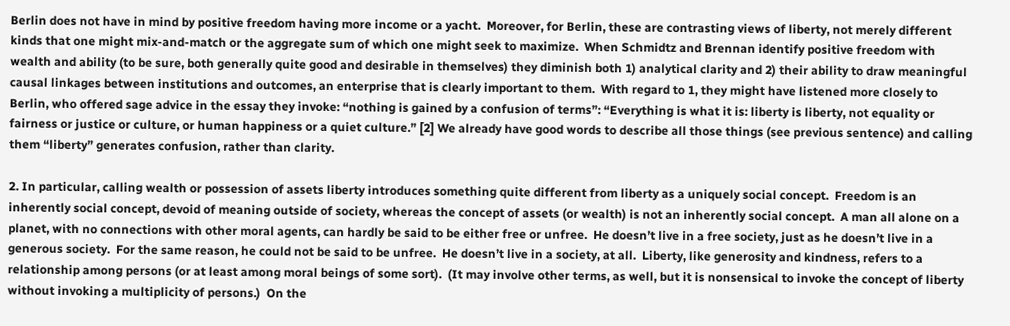Berlin does not have in mind by positive freedom having more income or a yacht.  Moreover, for Berlin, these are contrasting views of liberty, not merely different kinds that one might mix-and-match or the aggregate sum of which one might seek to maximize.  When Schmidtz and Brennan identify positive freedom with wealth and ability (to be sure, both generally quite good and desirable in themselves) they diminish both 1) analytical clarity and 2) their ability to draw meaningful causal linkages between institutions and outcomes, an enterprise that is clearly important to them.  With regard to 1, they might have listened more closely to Berlin, who offered sage advice in the essay they invoke: “nothing is gained by a confusion of terms”: “Everything is what it is: liberty is liberty, not equality or fairness or justice or culture, or human happiness or a quiet culture.” [2] We already have good words to describe all those things (see previous sentence) and calling them “liberty” generates confusion, rather than clarity.

2. In particular, calling wealth or possession of assets liberty introduces something quite different from liberty as a uniquely social concept.  Freedom is an inherently social concept, devoid of meaning outside of society, whereas the concept of assets (or wealth) is not an inherently social concept.  A man all alone on a planet, with no connections with other moral agents, can hardly be said to be either free or unfree.  He doesn’t live in a free society, just as he doesn’t live in a generous society.  For the same reason, he could not be said to be unfree.  He doesn’t live in a society, at all.  Liberty, like generosity and kindness, refers to a relationship among persons (or at least among moral beings of some sort).  (It may involve other terms, as well, but it is nonsensical to invoke the concept of liberty without invoking a multiplicity of persons.)  On the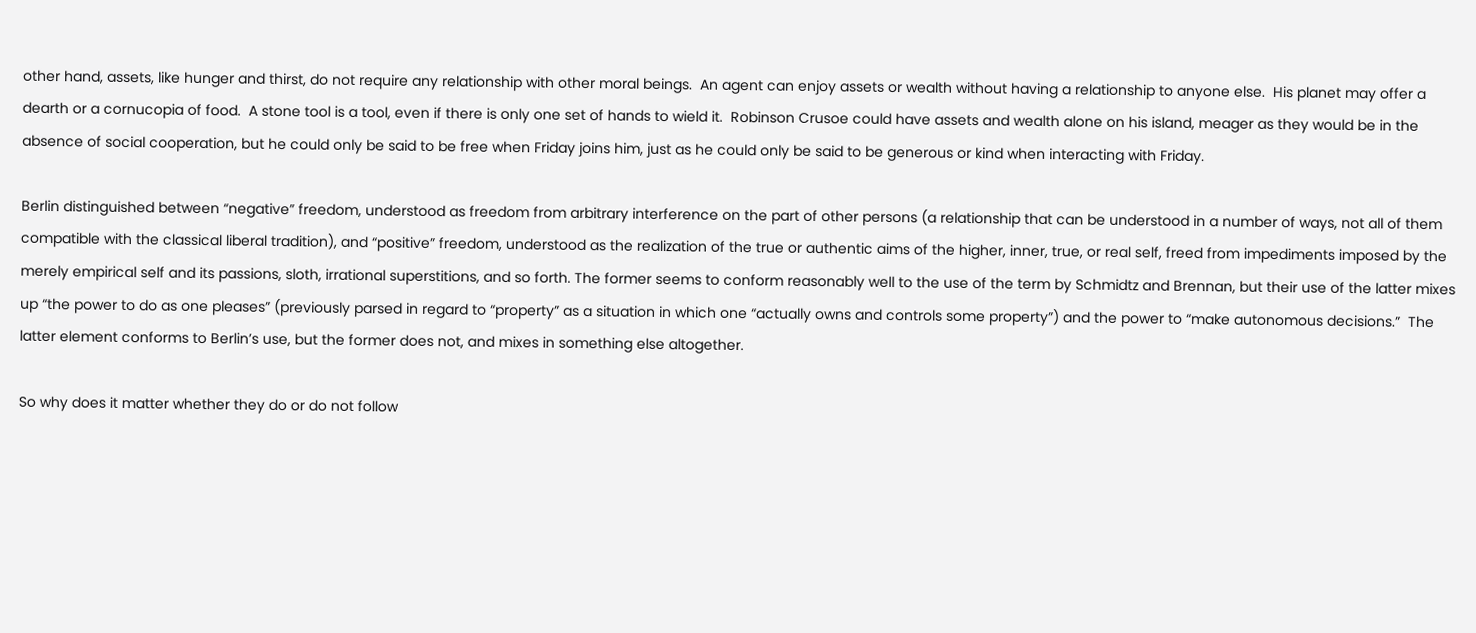other hand, assets, like hunger and thirst, do not require any relationship with other moral beings.  An agent can enjoy assets or wealth without having a relationship to anyone else.  His planet may offer a dearth or a cornucopia of food.  A stone tool is a tool, even if there is only one set of hands to wield it.  Robinson Crusoe could have assets and wealth alone on his island, meager as they would be in the absence of social cooperation, but he could only be said to be free when Friday joins him, just as he could only be said to be generous or kind when interacting with Friday.

Berlin distinguished between “negative” freedom, understood as freedom from arbitrary interference on the part of other persons (a relationship that can be understood in a number of ways, not all of them compatible with the classical liberal tradition), and “positive” freedom, understood as the realization of the true or authentic aims of the higher, inner, true, or real self, freed from impediments imposed by the merely empirical self and its passions, sloth, irrational superstitions, and so forth. The former seems to conform reasonably well to the use of the term by Schmidtz and Brennan, but their use of the latter mixes up “the power to do as one pleases” (previously parsed in regard to “property” as a situation in which one “actually owns and controls some property”) and the power to “make autonomous decisions.”  The latter element conforms to Berlin’s use, but the former does not, and mixes in something else altogether.

So why does it matter whether they do or do not follow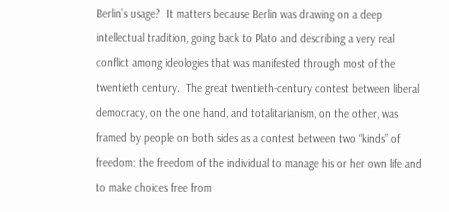Berlin’s usage?  It matters because Berlin was drawing on a deep intellectual tradition, going back to Plato and describing a very real conflict among ideologies that was manifested through most of the twentieth century.  The great twentieth-century contest between liberal democracy, on the one hand, and totalitarianism, on the other, was framed by people on both sides as a contest between two “kinds” of freedom: the freedom of the individual to manage his or her own life and to make choices free from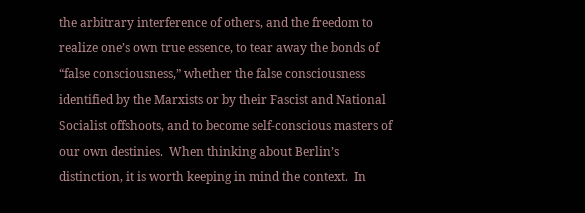the arbitrary interference of others, and the freedom to realize one’s own true essence, to tear away the bonds of “false consciousness,” whether the false consciousness identified by the Marxists or by their Fascist and National Socialist offshoots, and to become self-conscious masters of our own destinies.  When thinking about Berlin’s distinction, it is worth keeping in mind the context.  In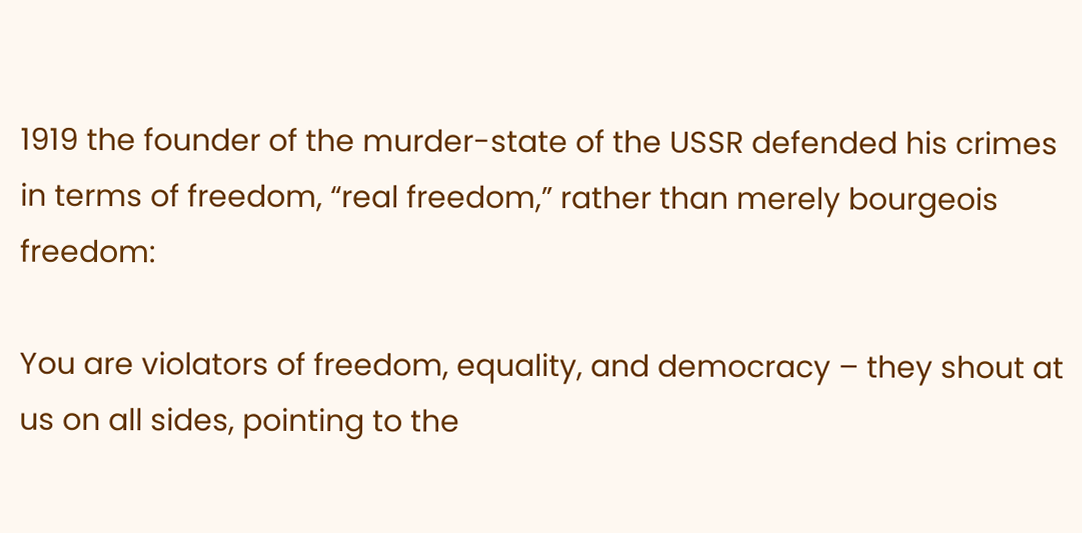1919 the founder of the murder-state of the USSR defended his crimes in terms of freedom, “real freedom,” rather than merely bourgeois freedom:

You are violators of freedom, equality, and democracy – they shout at us on all sides, pointing to the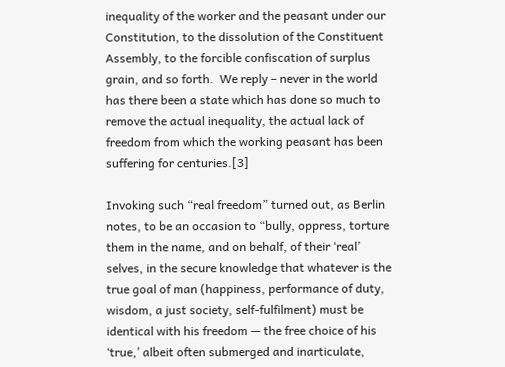inequality of the worker and the peasant under our Constitution, to the dissolution of the Constituent Assembly, to the forcible confiscation of surplus grain, and so forth.  We reply – never in the world has there been a state which has done so much to remove the actual inequality, the actual lack of freedom from which the working peasant has been suffering for centuries.[3]

Invoking such “real freedom” turned out, as Berlin notes, to be an occasion to “bully, oppress, torture them in the name, and on behalf, of their ‘real’ selves, in the secure knowledge that whatever is the true goal of man (happiness, performance of duty, wisdom, a just society, self-fulfilment) must be identical with his freedom — the free choice of his ‘true,’ albeit often submerged and inarticulate,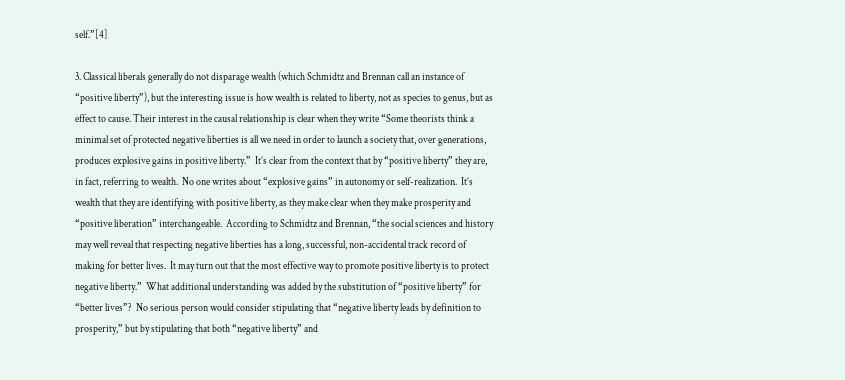self.”[4]

3. Classical liberals generally do not disparage wealth (which Schmidtz and Brennan call an instance of “positive liberty”), but the interesting issue is how wealth is related to liberty, not as species to genus, but as effect to cause. Their interest in the causal relationship is clear when they write “Some theorists think a minimal set of protected negative liberties is all we need in order to launch a society that, over generations, produces explosive gains in positive liberty.”  It’s clear from the context that by “positive liberty” they are, in fact, referring to wealth.  No one writes about “explosive gains” in autonomy or self-realization.  It’s wealth that they are identifying with positive liberty, as they make clear when they make prosperity and “positive liberation” interchangeable.  According to Schmidtz and Brennan, “the social sciences and history may well reveal that respecting negative liberties has a long, successful, non-accidental track record of making for better lives.  It may turn out that the most effective way to promote positive liberty is to protect negative liberty.”  What additional understanding was added by the substitution of “positive liberty” for “better lives”?  No serious person would consider stipulating that “negative liberty leads by definition to prosperity,” but by stipulating that both “negative liberty” and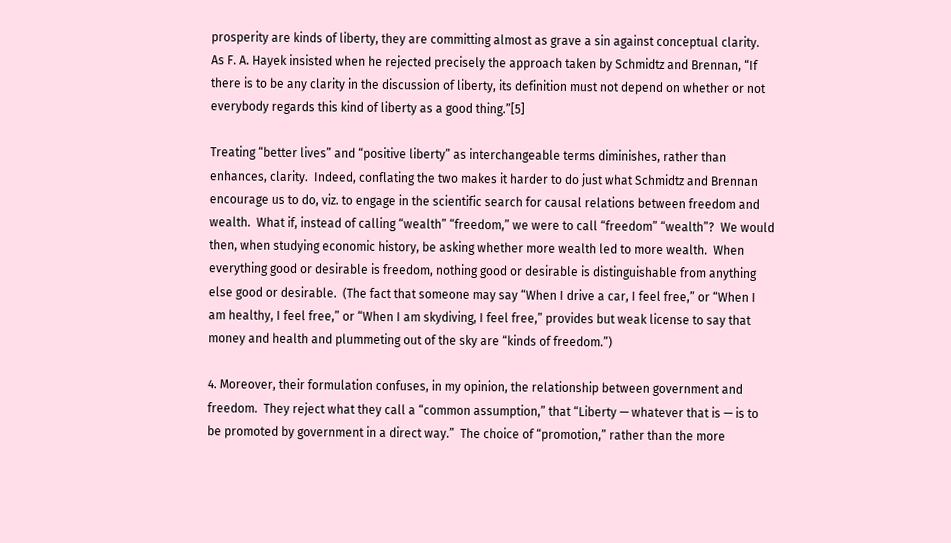prosperity are kinds of liberty, they are committing almost as grave a sin against conceptual clarity.  As F. A. Hayek insisted when he rejected precisely the approach taken by Schmidtz and Brennan, “If there is to be any clarity in the discussion of liberty, its definition must not depend on whether or not everybody regards this kind of liberty as a good thing.”[5]

Treating “better lives” and “positive liberty” as interchangeable terms diminishes, rather than enhances, clarity.  Indeed, conflating the two makes it harder to do just what Schmidtz and Brennan encourage us to do, viz. to engage in the scientific search for causal relations between freedom and wealth.  What if, instead of calling “wealth” “freedom,” we were to call “freedom” “wealth”?  We would then, when studying economic history, be asking whether more wealth led to more wealth.  When everything good or desirable is freedom, nothing good or desirable is distinguishable from anything else good or desirable.  (The fact that someone may say “When I drive a car, I feel free,” or “When I am healthy, I feel free,” or “When I am skydiving, I feel free,” provides but weak license to say that money and health and plummeting out of the sky are “kinds of freedom.”)

4. Moreover, their formulation confuses, in my opinion, the relationship between government and freedom.  They reject what they call a “common assumption,” that “Liberty — whatever that is — is to be promoted by government in a direct way.”  The choice of “promotion,” rather than the more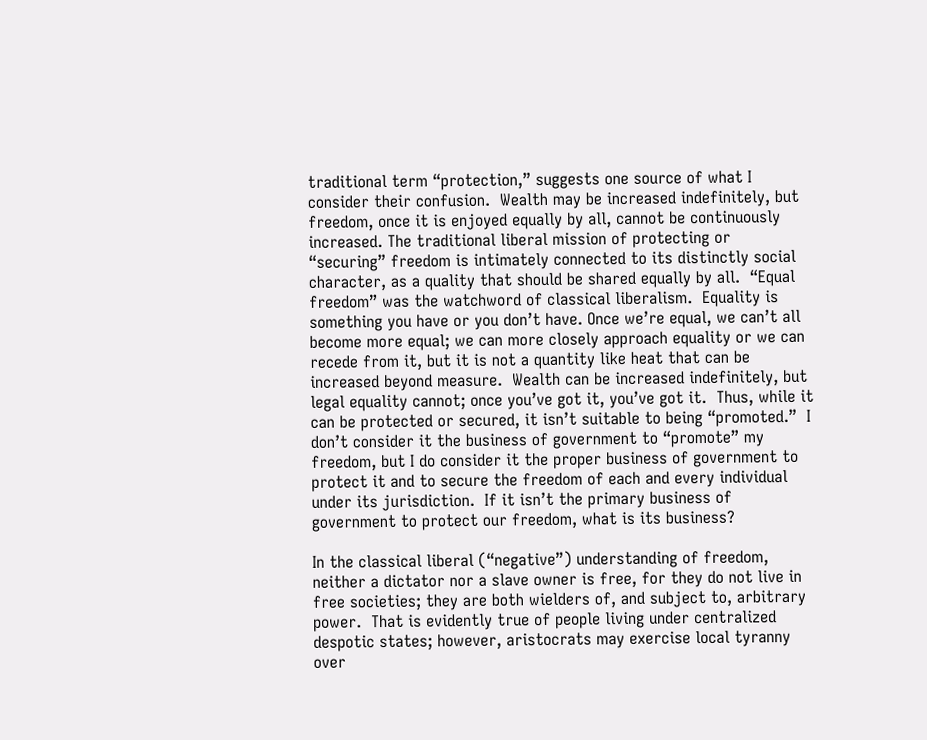traditional term “protection,” suggests one source of what I consider their confusion.  Wealth may be increased indefinitely, but freedom, once it is enjoyed equally by all, cannot be continuously increased. The traditional liberal mission of protecting or “securing” freedom is intimately connected to its distinctly social character, as a quality that should be shared equally by all.  “Equal freedom” was the watchword of classical liberalism.  Equality is something you have or you don’t have. Once we’re equal, we can’t all become more equal; we can more closely approach equality or we can recede from it, but it is not a quantity like heat that can be increased beyond measure.  Wealth can be increased indefinitely, but legal equality cannot; once you’ve got it, you’ve got it.  Thus, while it can be protected or secured, it isn’t suitable to being “promoted.”  I don’t consider it the business of government to “promote” my freedom, but I do consider it the proper business of government to protect it and to secure the freedom of each and every individual under its jurisdiction.  If it isn’t the primary business of government to protect our freedom, what is its business?

In the classical liberal (“negative”) understanding of freedom, neither a dictator nor a slave owner is free, for they do not live in free societies; they are both wielders of, and subject to, arbitrary power.  That is evidently true of people living under centralized despotic states; however, aristocrats may exercise local tyranny over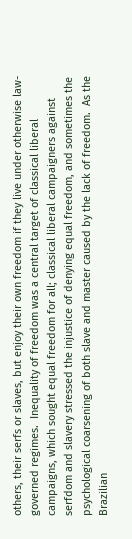others, their serfs or slaves, but enjoy their own freedom if they live under otherwise law-governed regimes.  Inequality of freedom was a central target of classical liberal campaigns, which sought equal freedom for all; classical liberal campaigners against serfdom and slavery stressed the injustice of denying equal freedom, and sometimes the psychological coarsening of both slave and master caused by the lack of freedom.  As the Brazilian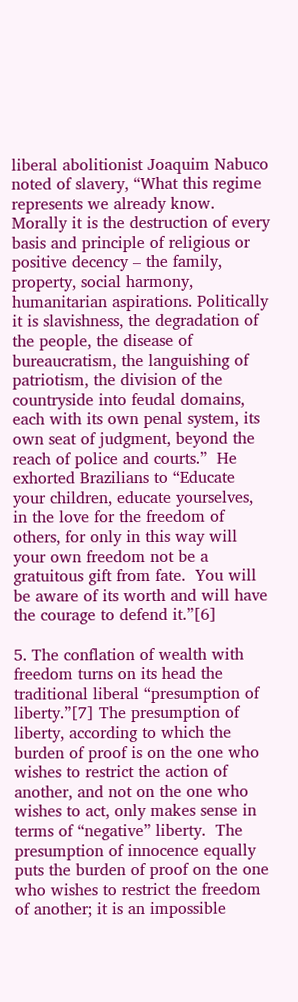liberal abolitionist Joaquim Nabuco noted of slavery, “What this regime represents we already know. Morally it is the destruction of every basis and principle of religious or positive decency – the family, property, social harmony, humanitarian aspirations. Politically it is slavishness, the degradation of the people, the disease of bureaucratism, the languishing of patriotism, the division of the countryside into feudal domains, each with its own penal system, its own seat of judgment, beyond the reach of police and courts.”  He exhorted Brazilians to “Educate your children, educate yourselves, in the love for the freedom of others, for only in this way will your own freedom not be a gratuitous gift from fate.  You will be aware of its worth and will have the courage to defend it.”[6]

5. The conflation of wealth with freedom turns on its head the traditional liberal “presumption of liberty.”[7] The presumption of liberty, according to which the burden of proof is on the one who wishes to restrict the action of another, and not on the one who wishes to act, only makes sense in terms of “negative” liberty.  The presumption of innocence equally puts the burden of proof on the one who wishes to restrict the freedom of another; it is an impossible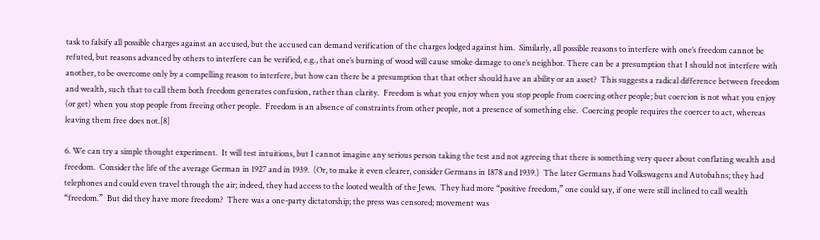task to falsify all possible charges against an accused, but the accused can demand verification of the charges lodged against him.  Similarly, all possible reasons to interfere with one’s freedom cannot be refuted, but reasons advanced by others to interfere can be verified, e.g., that one’s burning of wood will cause smoke damage to one’s neighbor. There can be a presumption that I should not interfere with another, to be overcome only by a compelling reason to interfere, but how can there be a presumption that that other should have an ability or an asset?  This suggests a radical difference between freedom and wealth, such that to call them both freedom generates confusion, rather than clarity.  Freedom is what you enjoy when you stop people from coercing other people; but coercion is not what you enjoy (or get) when you stop people from freeing other people.  Freedom is an absence of constraints from other people, not a presence of something else.  Coercing people requires the coercer to act, whereas leaving them free does not.[8]

6. We can try a simple thought experiment.  It will test intuitions, but I cannot imagine any serious person taking the test and not agreeing that there is something very queer about conflating wealth and freedom.  Consider the life of the average German in 1927 and in 1939.  (Or, to make it even clearer, consider Germans in 1878 and 1939.)  The later Germans had Volkswagens and Autobahns; they had telephones and could even travel through the air; indeed, they had access to the looted wealth of the Jews.  They had more “positive freedom,” one could say, if one were still inclined to call wealth “freedom.”  But did they have more freedom?  There was a one-party dictatorship; the press was censored; movement was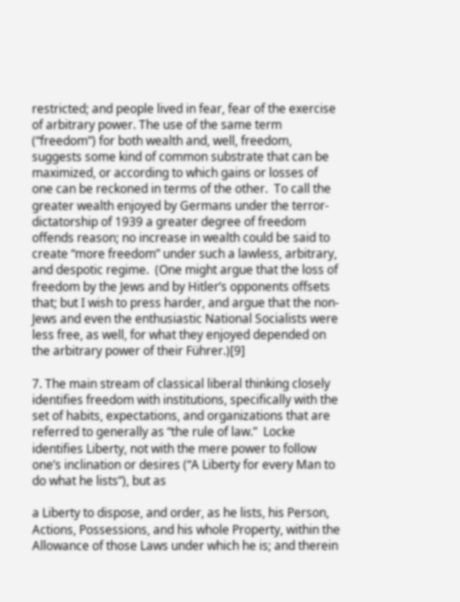restricted; and people lived in fear, fear of the exercise of arbitrary power. The use of the same term (“freedom”) for both wealth and, well, freedom, suggests some kind of common substrate that can be maximized, or according to which gains or losses of one can be reckoned in terms of the other.  To call the greater wealth enjoyed by Germans under the terror-dictatorship of 1939 a greater degree of freedom offends reason; no increase in wealth could be said to create “more freedom” under such a lawless, arbitrary, and despotic regime.  (One might argue that the loss of freedom by the Jews and by Hitler’s opponents offsets that; but I wish to press harder, and argue that the non-Jews and even the enthusiastic National Socialists were less free, as well, for what they enjoyed depended on the arbitrary power of their Führer.)[9]

7. The main stream of classical liberal thinking closely identifies freedom with institutions, specifically with the set of habits, expectations, and organizations that are referred to generally as “the rule of law.”  Locke identifies Liberty, not with the mere power to follow one’s inclination or desires (“A Liberty for every Man to do what he lists”), but as

a Liberty to dispose, and order, as he lists, his Person, Actions, Possessions, and his whole Property, within the Allowance of those Laws under which he is; and therein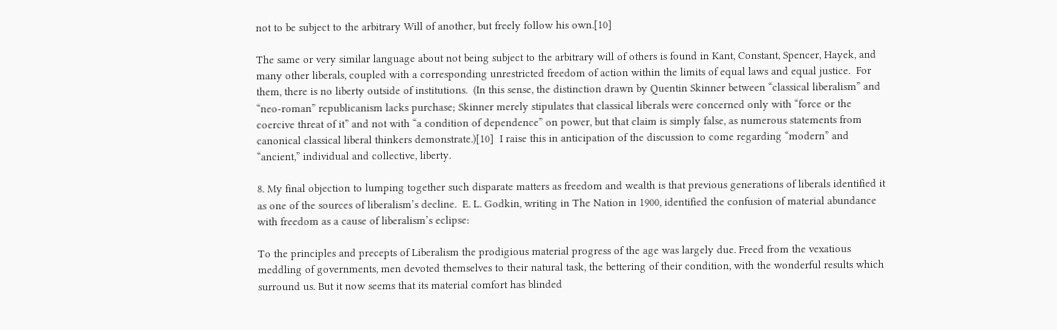not to be subject to the arbitrary Will of another, but freely follow his own.[10]

The same or very similar language about not being subject to the arbitrary will of others is found in Kant, Constant, Spencer, Hayek, and many other liberals, coupled with a corresponding unrestricted freedom of action within the limits of equal laws and equal justice.  For them, there is no liberty outside of institutions.  (In this sense, the distinction drawn by Quentin Skinner between “classical liberalism” and “neo-roman” republicanism lacks purchase; Skinner merely stipulates that classical liberals were concerned only with “force or the coercive threat of it” and not with “a condition of dependence” on power, but that claim is simply false, as numerous statements from canonical classical liberal thinkers demonstrate.)[10]  I raise this in anticipation of the discussion to come regarding “modern” and “ancient,” individual and collective, liberty.

8. My final objection to lumping together such disparate matters as freedom and wealth is that previous generations of liberals identified it as one of the sources of liberalism’s decline.  E. L. Godkin, writing in The Nation in 1900, identified the confusion of material abundance with freedom as a cause of liberalism’s eclipse:

To the principles and precepts of Liberalism the prodigious material progress of the age was largely due. Freed from the vexatious meddling of governments, men devoted themselves to their natural task, the bettering of their condition, with the wonderful results which surround us. But it now seems that its material comfort has blinded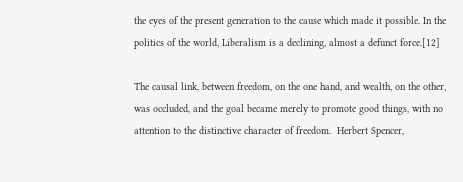the eyes of the present generation to the cause which made it possible. In the politics of the world, Liberalism is a declining, almost a defunct force.[12]

The causal link, between freedom, on the one hand, and wealth, on the other, was occluded, and the goal became merely to promote good things, with no attention to the distinctive character of freedom.  Herbert Spencer,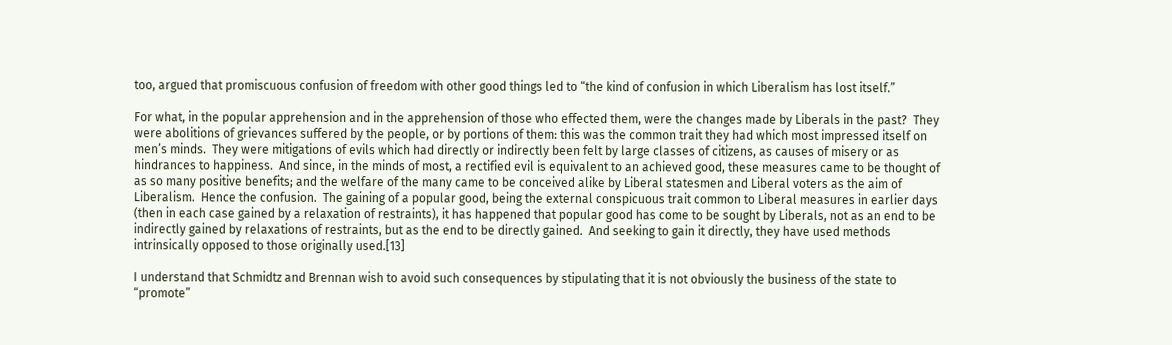too, argued that promiscuous confusion of freedom with other good things led to “the kind of confusion in which Liberalism has lost itself.”

For what, in the popular apprehension and in the apprehension of those who effected them, were the changes made by Liberals in the past?  They were abolitions of grievances suffered by the people, or by portions of them: this was the common trait they had which most impressed itself on men’s minds.  They were mitigations of evils which had directly or indirectly been felt by large classes of citizens, as causes of misery or as hindrances to happiness.  And since, in the minds of most, a rectified evil is equivalent to an achieved good, these measures came to be thought of as so many positive benefits; and the welfare of the many came to be conceived alike by Liberal statesmen and Liberal voters as the aim of Liberalism.  Hence the confusion.  The gaining of a popular good, being the external conspicuous trait common to Liberal measures in earlier days (then in each case gained by a relaxation of restraints), it has happened that popular good has come to be sought by Liberals, not as an end to be indirectly gained by relaxations of restraints, but as the end to be directly gained.  And seeking to gain it directly, they have used methods intrinsically opposed to those originally used.[13]

I understand that Schmidtz and Brennan wish to avoid such consequences by stipulating that it is not obviously the business of the state to “promote”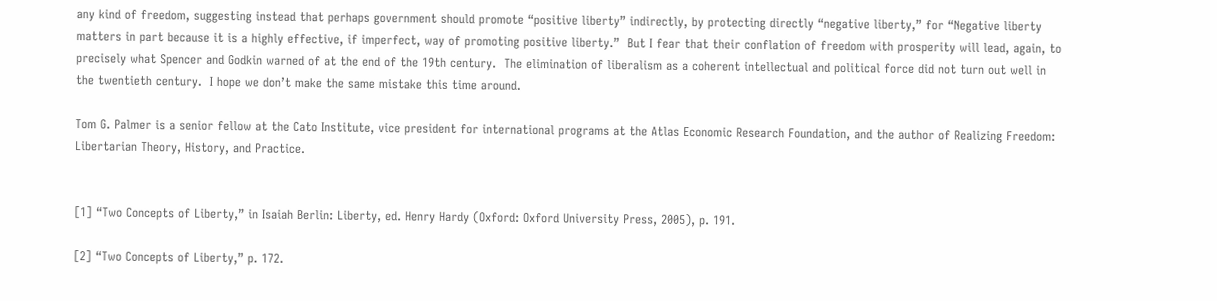any kind of freedom, suggesting instead that perhaps government should promote “positive liberty” indirectly, by protecting directly “negative liberty,” for “Negative liberty matters in part because it is a highly effective, if imperfect, way of promoting positive liberty.”  But I fear that their conflation of freedom with prosperity will lead, again, to precisely what Spencer and Godkin warned of at the end of the 19th century.  The elimination of liberalism as a coherent intellectual and political force did not turn out well in the twentieth century.  I hope we don’t make the same mistake this time around.

Tom G. Palmer is a senior fellow at the Cato Institute, vice president for international programs at the Atlas Economic Research Foundation, and the author of Realizing Freedom: Libertarian Theory, History, and Practice.


[1] “Two Concepts of Liberty,” in Isaiah Berlin: Liberty, ed. Henry Hardy (Oxford: Oxford University Press, 2005), p. 191.

[2] “Two Concepts of Liberty,” p. 172.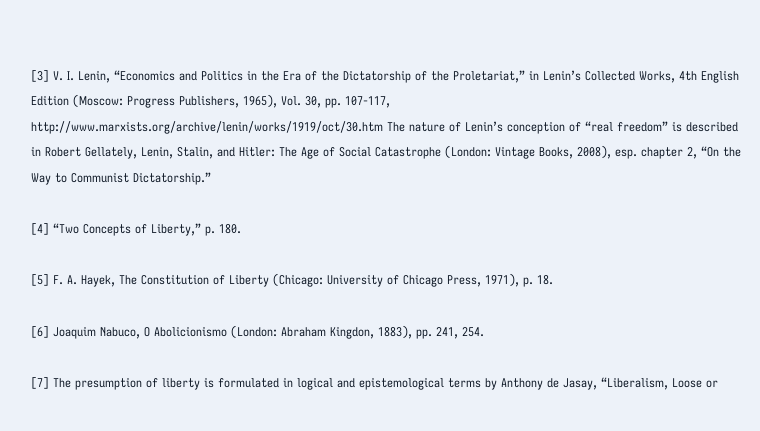[3] V. I. Lenin, “Economics and Politics in the Era of the Dictatorship of the Proletariat,” in Lenin’s Collected Works, 4th English Edition (Moscow: Progress Publishers, 1965), Vol. 30, pp. 107-117, http://www.marxists.org/archive/lenin/works/1919/oct/30.htm The nature of Lenin’s conception of “real freedom” is described in Robert Gellately, Lenin, Stalin, and Hitler: The Age of Social Catastrophe (London: Vintage Books, 2008), esp. chapter 2, “On the Way to Communist Dictatorship.”

[4] “Two Concepts of Liberty,” p. 180.

[5] F. A. Hayek, The Constitution of Liberty (Chicago: University of Chicago Press, 1971), p. 18.

[6] Joaquim Nabuco, O Abolicionismo (London: Abraham Kingdon, 1883), pp. 241, 254.

[7] The presumption of liberty is formulated in logical and epistemological terms by Anthony de Jasay, “Liberalism, Loose or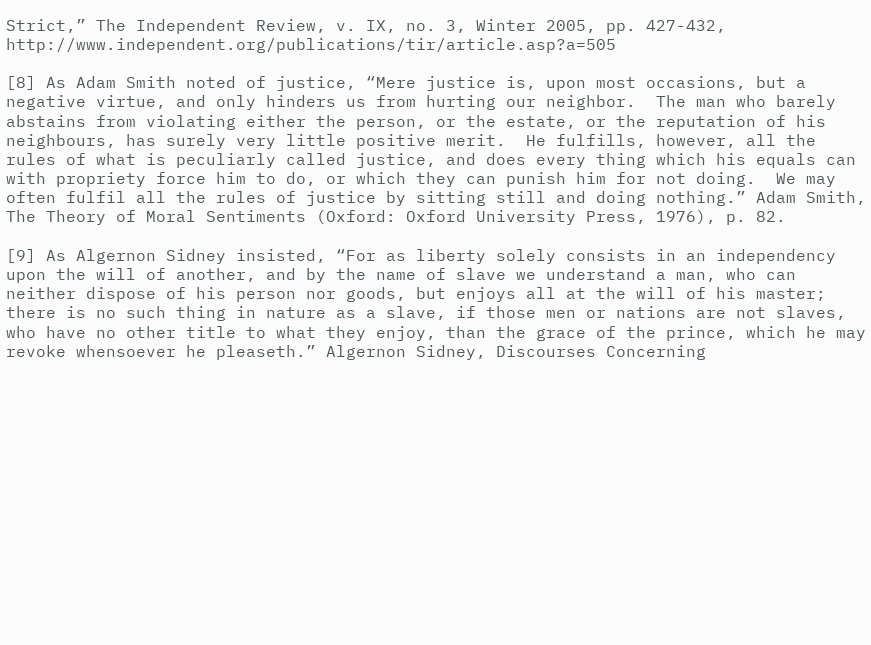Strict,” The Independent Review, v. IX, no. 3, Winter 2005, pp. 427-432, http://www.independent.org/publications/tir/article.asp?a=505

[8] As Adam Smith noted of justice, “Mere justice is, upon most occasions, but a negative virtue, and only hinders us from hurting our neighbor.  The man who barely abstains from violating either the person, or the estate, or the reputation of his neighbours, has surely very little positive merit.  He fulfills, however, all the rules of what is peculiarly called justice, and does every thing which his equals can with propriety force him to do, or which they can punish him for not doing.  We may often fulfil all the rules of justice by sitting still and doing nothing.” Adam Smith, The Theory of Moral Sentiments (Oxford: Oxford University Press, 1976), p. 82.

[9] As Algernon Sidney insisted, “For as liberty solely consists in an independency upon the will of another, and by the name of slave we understand a man, who can neither dispose of his person nor goods, but enjoys all at the will of his master; there is no such thing in nature as a slave, if those men or nations are not slaves, who have no other title to what they enjoy, than the grace of the prince, which he may revoke whensoever he pleaseth.” Algernon Sidney, Discourses Concerning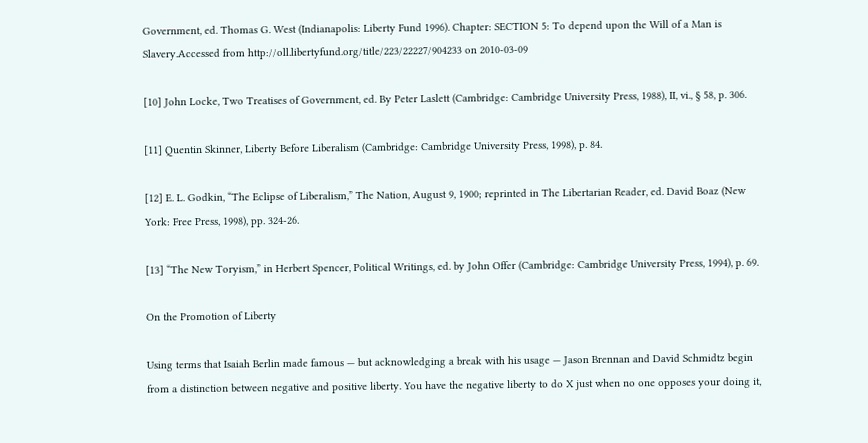Government, ed. Thomas G. West (Indianapolis: Liberty Fund 1996). Chapter: SECTION 5: To depend upon the Will of a Man is Slavery.Accessed from http://oll.libertyfund.org/title/223/22227/904233 on 2010-03-09

[10] John Locke, Two Treatises of Government, ed. By Peter Laslett (Cambridge: Cambridge University Press, 1988), II, vi., § 58, p. 306.

[11] Quentin Skinner, Liberty Before Liberalism (Cambridge: Cambridge University Press, 1998), p. 84.

[12] E. L. Godkin, “The Eclipse of Liberalism,” The Nation, August 9, 1900; reprinted in The Libertarian Reader, ed. David Boaz (New York: Free Press, 1998), pp. 324-26.

[13] “The New Toryism,” in Herbert Spencer, Political Writings, ed. by John Offer (Cambridge: Cambridge University Press, 1994), p. 69.

On the Promotion of Liberty

Using terms that Isaiah Berlin made famous — but acknowledging a break with his usage — Jason Brennan and David Schmidtz begin from a distinction between negative and positive liberty. You have the negative liberty to do X just when no one opposes your doing it,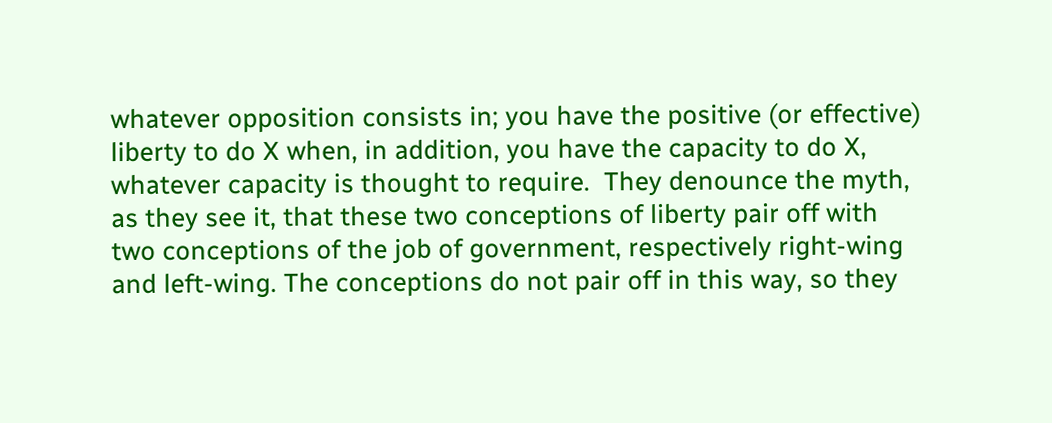whatever opposition consists in; you have the positive (or effective) liberty to do X when, in addition, you have the capacity to do X, whatever capacity is thought to require.  They denounce the myth, as they see it, that these two conceptions of liberty pair off with two conceptions of the job of government, respectively right-wing and left-wing. The conceptions do not pair off in this way, so they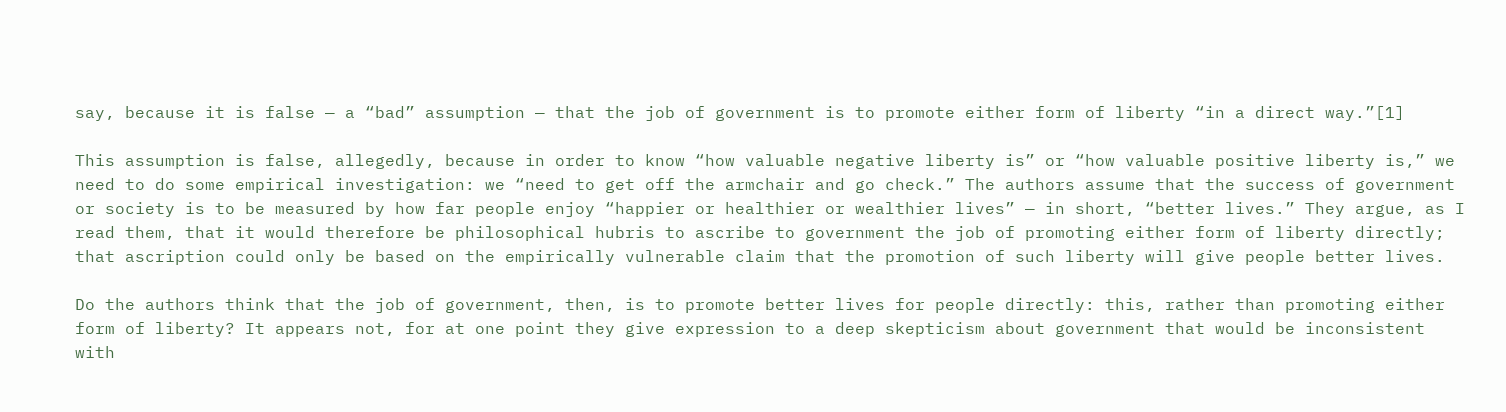say, because it is false — a “bad” assumption — that the job of government is to promote either form of liberty “in a direct way.”[1]

This assumption is false, allegedly, because in order to know “how valuable negative liberty is” or “how valuable positive liberty is,” we need to do some empirical investigation: we “need to get off the armchair and go check.” The authors assume that the success of government or society is to be measured by how far people enjoy “happier or healthier or wealthier lives” — in short, “better lives.” They argue, as I read them, that it would therefore be philosophical hubris to ascribe to government the job of promoting either form of liberty directly; that ascription could only be based on the empirically vulnerable claim that the promotion of such liberty will give people better lives.

Do the authors think that the job of government, then, is to promote better lives for people directly: this, rather than promoting either form of liberty? It appears not, for at one point they give expression to a deep skepticism about government that would be inconsistent with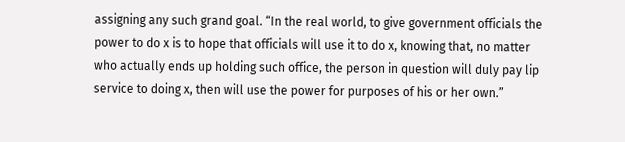assigning any such grand goal. “In the real world, to give government officials the power to do x is to hope that officials will use it to do x, knowing that, no matter who actually ends up holding such office, the person in question will duly pay lip service to doing x, then will use the power for purposes of his or her own.”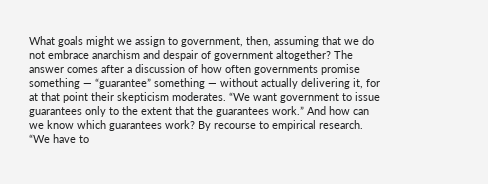What goals might we assign to government, then, assuming that we do not embrace anarchism and despair of government altogether? The answer comes after a discussion of how often governments promise something — “guarantee” something — without actually delivering it, for at that point their skepticism moderates. “We want government to issue guarantees only to the extent that the guarantees work.” And how can we know which guarantees work? By recourse to empirical research. “We have to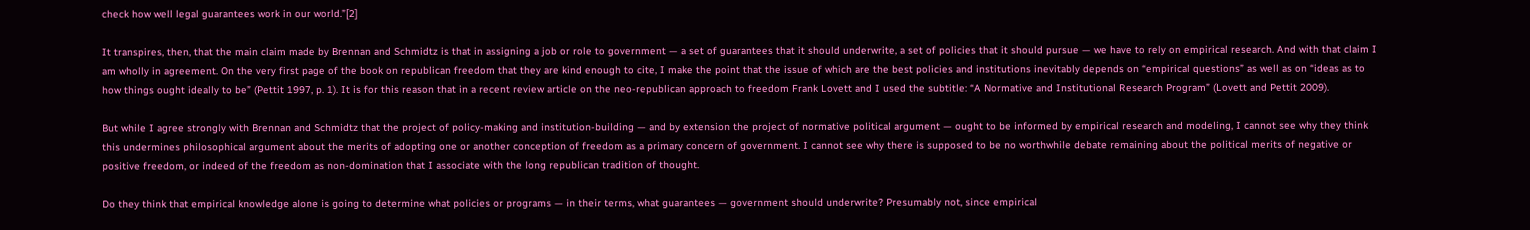check how well legal guarantees work in our world.”[2]

It transpires, then, that the main claim made by Brennan and Schmidtz is that in assigning a job or role to government — a set of guarantees that it should underwrite, a set of policies that it should pursue — we have to rely on empirical research. And with that claim I am wholly in agreement. On the very first page of the book on republican freedom that they are kind enough to cite, I make the point that the issue of which are the best policies and institutions inevitably depends on “empirical questions” as well as on “ideas as to how things ought ideally to be” (Pettit 1997, p. 1). It is for this reason that in a recent review article on the neo-republican approach to freedom Frank Lovett and I used the subtitle: “A Normative and Institutional Research Program” (Lovett and Pettit 2009).

But while I agree strongly with Brennan and Schmidtz that the project of policy-making and institution-building — and by extension the project of normative political argument — ought to be informed by empirical research and modeling, I cannot see why they think this undermines philosophical argument about the merits of adopting one or another conception of freedom as a primary concern of government. I cannot see why there is supposed to be no worthwhile debate remaining about the political merits of negative or positive freedom, or indeed of the freedom as non-domination that I associate with the long republican tradition of thought.

Do they think that empirical knowledge alone is going to determine what policies or programs — in their terms, what guarantees — government should underwrite? Presumably not, since empirical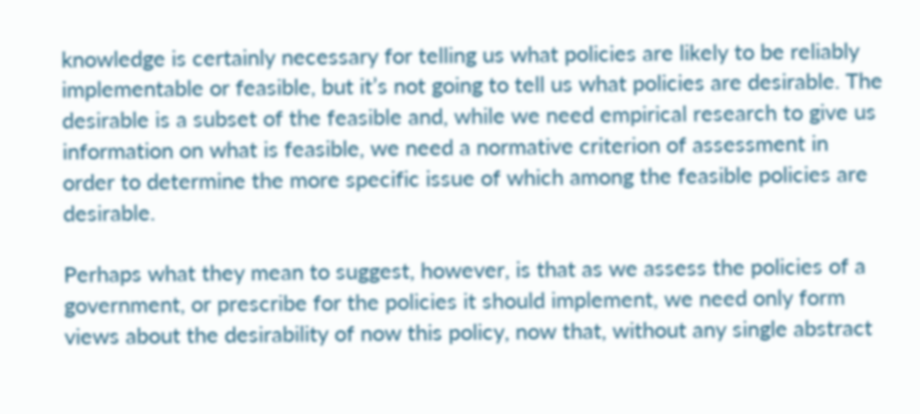knowledge is certainly necessary for telling us what policies are likely to be reliably implementable or feasible, but it’s not going to tell us what policies are desirable. The desirable is a subset of the feasible and, while we need empirical research to give us information on what is feasible, we need a normative criterion of assessment in order to determine the more specific issue of which among the feasible policies are desirable.

Perhaps what they mean to suggest, however, is that as we assess the policies of a government, or prescribe for the policies it should implement, we need only form views about the desirability of now this policy, now that, without any single abstract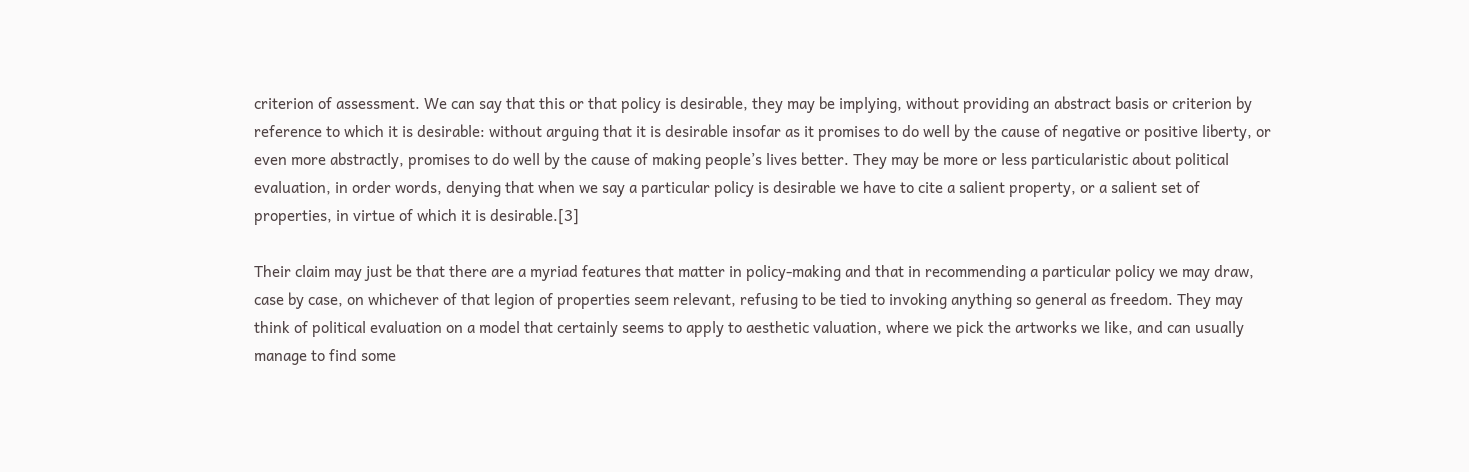criterion of assessment. We can say that this or that policy is desirable, they may be implying, without providing an abstract basis or criterion by reference to which it is desirable: without arguing that it is desirable insofar as it promises to do well by the cause of negative or positive liberty, or even more abstractly, promises to do well by the cause of making people’s lives better. They may be more or less particularistic about political evaluation, in order words, denying that when we say a particular policy is desirable we have to cite a salient property, or a salient set of properties, in virtue of which it is desirable.[3]

Their claim may just be that there are a myriad features that matter in policy-making and that in recommending a particular policy we may draw, case by case, on whichever of that legion of properties seem relevant, refusing to be tied to invoking anything so general as freedom. They may think of political evaluation on a model that certainly seems to apply to aesthetic valuation, where we pick the artworks we like, and can usually manage to find some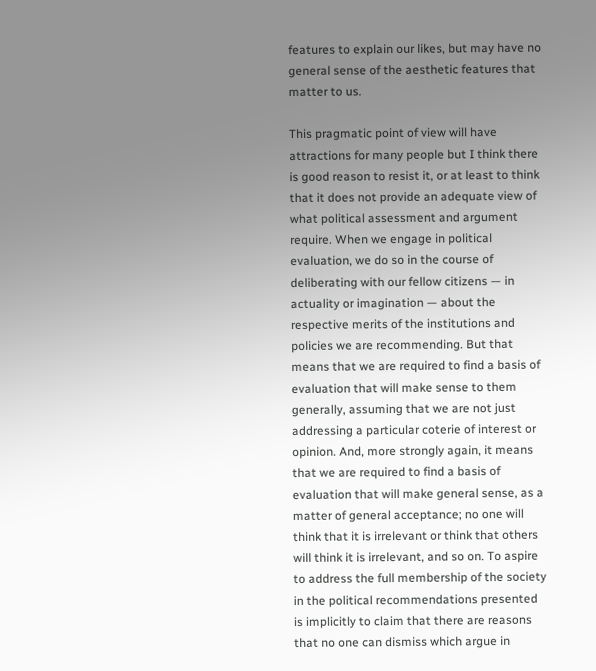features to explain our likes, but may have no general sense of the aesthetic features that matter to us.

This pragmatic point of view will have attractions for many people but I think there is good reason to resist it, or at least to think that it does not provide an adequate view of what political assessment and argument require. When we engage in political evaluation, we do so in the course of deliberating with our fellow citizens — in actuality or imagination — about the respective merits of the institutions and policies we are recommending. But that means that we are required to find a basis of evaluation that will make sense to them generally, assuming that we are not just addressing a particular coterie of interest or opinion. And, more strongly again, it means that we are required to find a basis of evaluation that will make general sense, as a matter of general acceptance; no one will think that it is irrelevant or think that others will think it is irrelevant, and so on. To aspire to address the full membership of the society in the political recommendations presented is implicitly to claim that there are reasons that no one can dismiss which argue in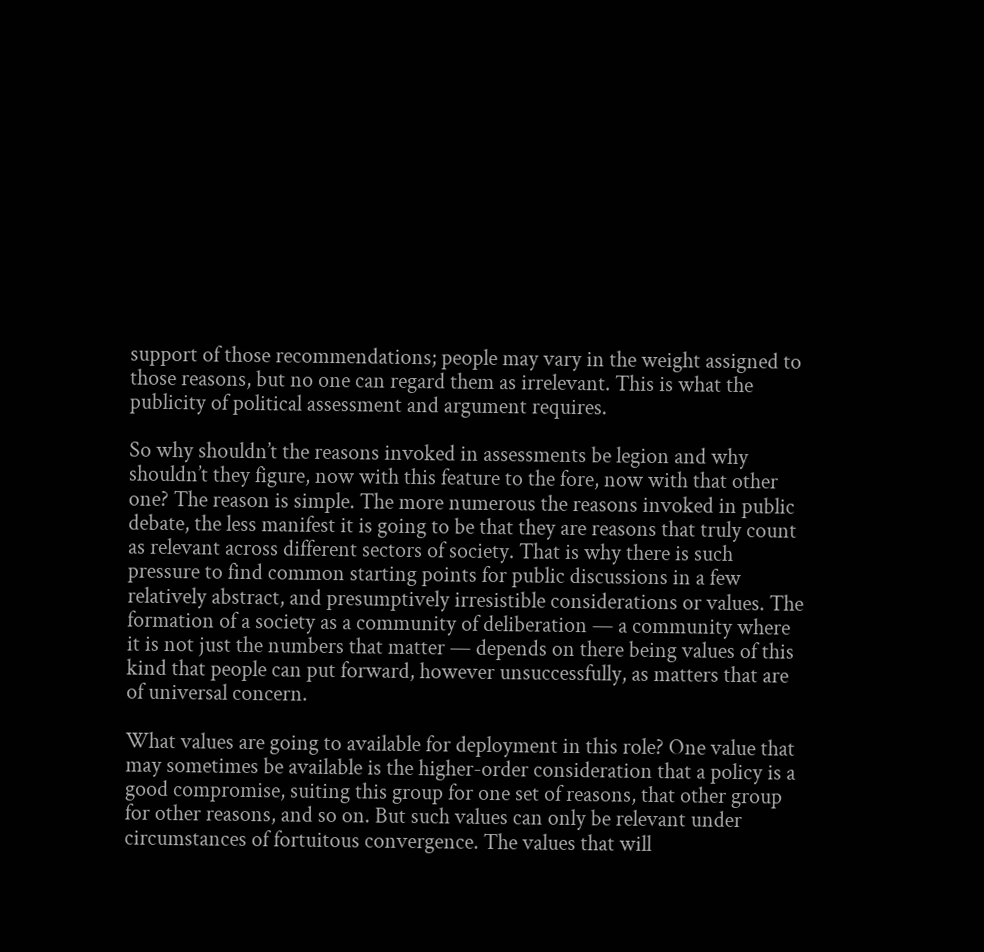support of those recommendations; people may vary in the weight assigned to those reasons, but no one can regard them as irrelevant. This is what the publicity of political assessment and argument requires.

So why shouldn’t the reasons invoked in assessments be legion and why shouldn’t they figure, now with this feature to the fore, now with that other one? The reason is simple. The more numerous the reasons invoked in public debate, the less manifest it is going to be that they are reasons that truly count as relevant across different sectors of society. That is why there is such pressure to find common starting points for public discussions in a few relatively abstract, and presumptively irresistible considerations or values. The formation of a society as a community of deliberation — a community where it is not just the numbers that matter — depends on there being values of this kind that people can put forward, however unsuccessfully, as matters that are of universal concern.

What values are going to available for deployment in this role? One value that may sometimes be available is the higher-order consideration that a policy is a good compromise, suiting this group for one set of reasons, that other group for other reasons, and so on. But such values can only be relevant under circumstances of fortuitous convergence. The values that will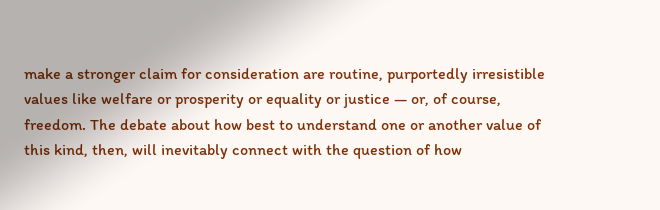make a stronger claim for consideration are routine, purportedly irresistible values like welfare or prosperity or equality or justice — or, of course, freedom. The debate about how best to understand one or another value of this kind, then, will inevitably connect with the question of how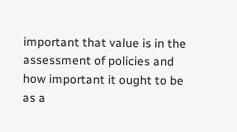important that value is in the assessment of policies and how important it ought to be as a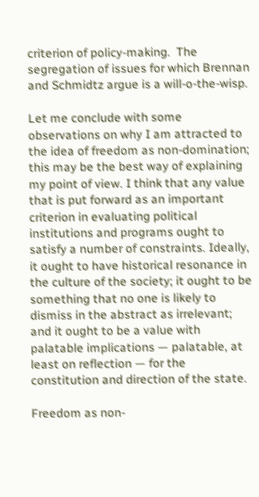criterion of policy-making.  The segregation of issues for which Brennan and Schmidtz argue is a will-o-the-wisp.

Let me conclude with some observations on why I am attracted to the idea of freedom as non-domination; this may be the best way of explaining my point of view. I think that any value that is put forward as an important criterion in evaluating political institutions and programs ought to satisfy a number of constraints. Ideally, it ought to have historical resonance in the culture of the society; it ought to be something that no one is likely to dismiss in the abstract as irrelevant; and it ought to be a value with palatable implications — palatable, at least on reflection — for the constitution and direction of the state.

Freedom as non-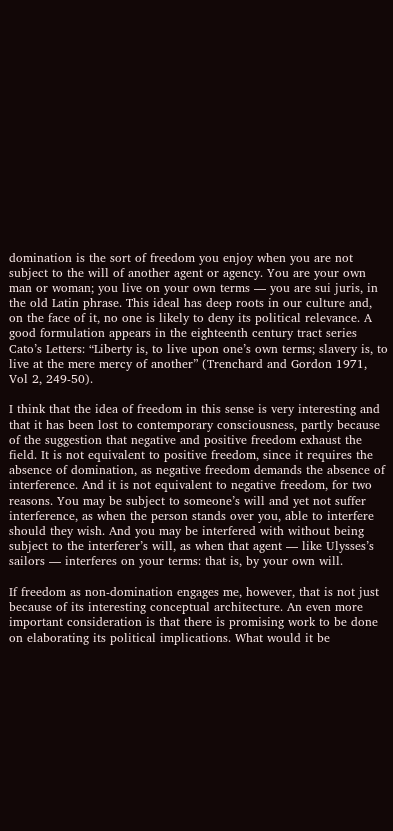domination is the sort of freedom you enjoy when you are not subject to the will of another agent or agency. You are your own man or woman; you live on your own terms — you are sui juris, in the old Latin phrase. This ideal has deep roots in our culture and, on the face of it, no one is likely to deny its political relevance. A good formulation appears in the eighteenth century tract series Cato’s Letters: “Liberty is, to live upon one’s own terms; slavery is, to live at the mere mercy of another” (Trenchard and Gordon 1971, Vol 2, 249-50).

I think that the idea of freedom in this sense is very interesting and that it has been lost to contemporary consciousness, partly because of the suggestion that negative and positive freedom exhaust the field. It is not equivalent to positive freedom, since it requires the absence of domination, as negative freedom demands the absence of interference. And it is not equivalent to negative freedom, for two reasons. You may be subject to someone’s will and yet not suffer interference, as when the person stands over you, able to interfere should they wish. And you may be interfered with without being subject to the interferer’s will, as when that agent — like Ulysses’s sailors — interferes on your terms: that is, by your own will.

If freedom as non-domination engages me, however, that is not just because of its interesting conceptual architecture. An even more important consideration is that there is promising work to be done on elaborating its political implications. What would it be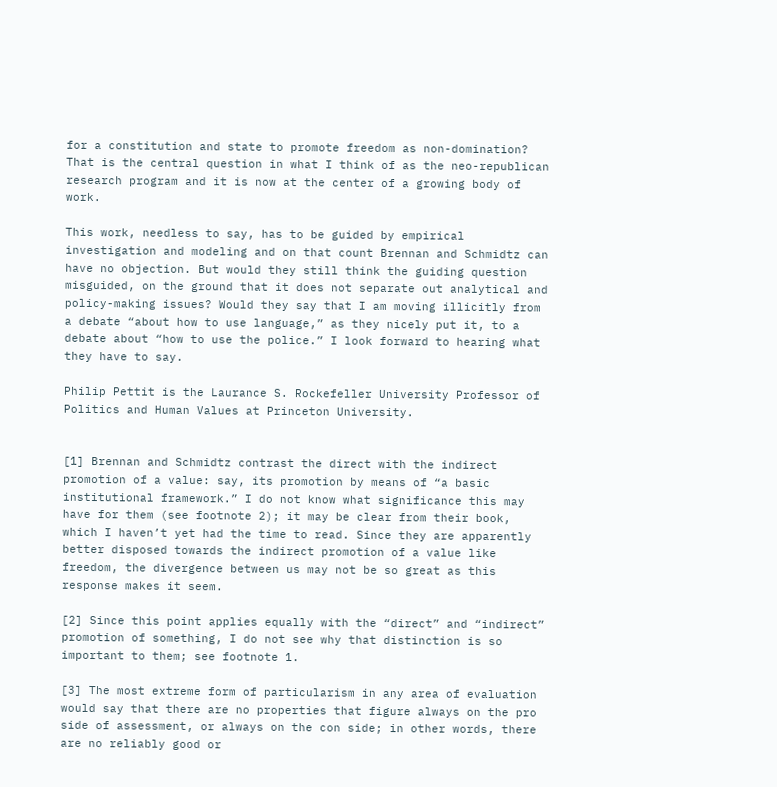for a constitution and state to promote freedom as non-domination? That is the central question in what I think of as the neo-republican research program and it is now at the center of a growing body of work.

This work, needless to say, has to be guided by empirical investigation and modeling and on that count Brennan and Schmidtz can have no objection. But would they still think the guiding question misguided, on the ground that it does not separate out analytical and policy-making issues? Would they say that I am moving illicitly from a debate “about how to use language,” as they nicely put it, to a debate about “how to use the police.” I look forward to hearing what they have to say.

Philip Pettit is the Laurance S. Rockefeller University Professor of Politics and Human Values at Princeton University.


[1] Brennan and Schmidtz contrast the direct with the indirect promotion of a value: say, its promotion by means of “a basic institutional framework.” I do not know what significance this may have for them (see footnote 2); it may be clear from their book, which I haven’t yet had the time to read. Since they are apparently better disposed towards the indirect promotion of a value like freedom, the divergence between us may not be so great as this response makes it seem.

[2] Since this point applies equally with the “direct” and “indirect” promotion of something, I do not see why that distinction is so important to them; see footnote 1.

[3] The most extreme form of particularism in any area of evaluation would say that there are no properties that figure always on the pro side of assessment, or always on the con side; in other words, there are no reliably good or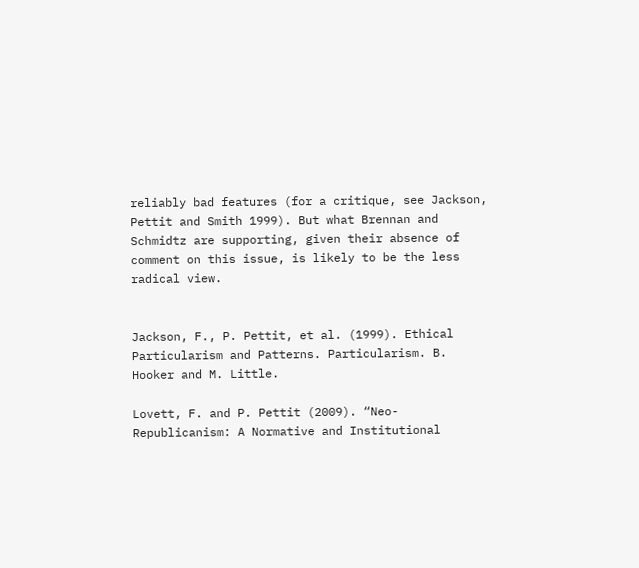reliably bad features (for a critique, see Jackson, Pettit and Smith 1999). But what Brennan and Schmidtz are supporting, given their absence of comment on this issue, is likely to be the less radical view.


Jackson, F., P. Pettit, et al. (1999). Ethical Particularism and Patterns. Particularism. B. Hooker and M. Little.

Lovett, F. and P. Pettit (2009). “Neo-Republicanism: A Normative and Institutional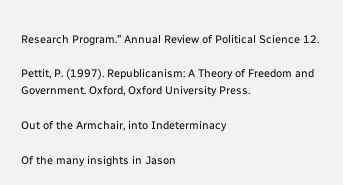Research Program.” Annual Review of Political Science 12.

Pettit, P. (1997). Republicanism: A Theory of Freedom and Government. Oxford, Oxford University Press.

Out of the Armchair, into Indeterminacy

Of the many insights in Jason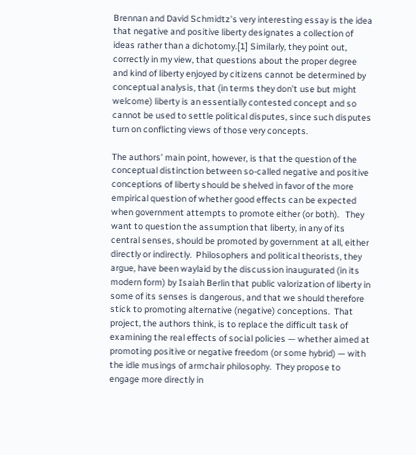Brennan and David Schmidtz’s very interesting essay is the idea that negative and positive liberty designates a collection of ideas rather than a dichotomy.[1] Similarly, they point out, correctly in my view, that questions about the proper degree and kind of liberty enjoyed by citizens cannot be determined by conceptual analysis, that (in terms they don’t use but might welcome) liberty is an essentially contested concept and so cannot be used to settle political disputes, since such disputes turn on conflicting views of those very concepts.

The authors’ main point, however, is that the question of the conceptual distinction between so-called negative and positive conceptions of liberty should be shelved in favor of the more empirical question of whether good effects can be expected when government attempts to promote either (or both).   They want to question the assumption that liberty, in any of its central senses, should be promoted by government at all, either directly or indirectly.  Philosophers and political theorists, they argue, have been waylaid by the discussion inaugurated (in its modern form) by Isaiah Berlin that public valorization of liberty in some of its senses is dangerous, and that we should therefore stick to promoting alternative (negative) conceptions.  That project, the authors think, is to replace the difficult task of examining the real effects of social policies — whether aimed at promoting positive or negative freedom (or some hybrid) — with the idle musings of armchair philosophy.  They propose to engage more directly in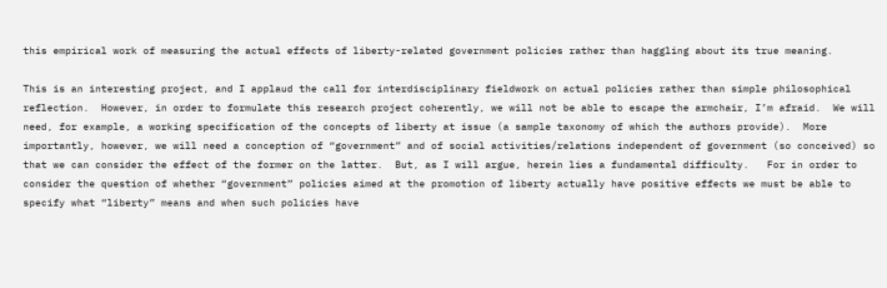this empirical work of measuring the actual effects of liberty-related government policies rather than haggling about its true meaning.

This is an interesting project, and I applaud the call for interdisciplinary fieldwork on actual policies rather than simple philosophical reflection.  However, in order to formulate this research project coherently, we will not be able to escape the armchair, I’m afraid.  We will need, for example, a working specification of the concepts of liberty at issue (a sample taxonomy of which the authors provide).  More importantly, however, we will need a conception of “government” and of social activities/relations independent of government (so conceived) so that we can consider the effect of the former on the latter.  But, as I will argue, herein lies a fundamental difficulty.   For in order to consider the question of whether “government” policies aimed at the promotion of liberty actually have positive effects we must be able to specify what “liberty” means and when such policies have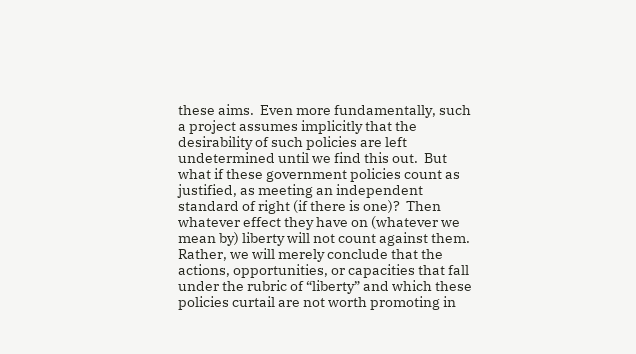these aims.  Even more fundamentally, such a project assumes implicitly that the desirability of such policies are left undetermined until we find this out.  But what if these government policies count as justified, as meeting an independent standard of right (if there is one)?  Then whatever effect they have on (whatever we mean by) liberty will not count against them.  Rather, we will merely conclude that the actions, opportunities, or capacities that fall under the rubric of “liberty” and which these policies curtail are not worth promoting in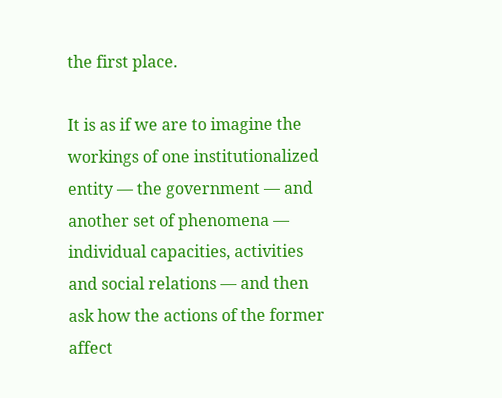the first place.

It is as if we are to imagine the workings of one institutionalized entity — the government — and another set of phenomena — individual capacities, activities and social relations — and then ask how the actions of the former affect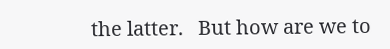the latter.   But how are we to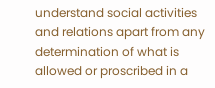understand social activities and relations apart from any determination of what is allowed or proscribed in a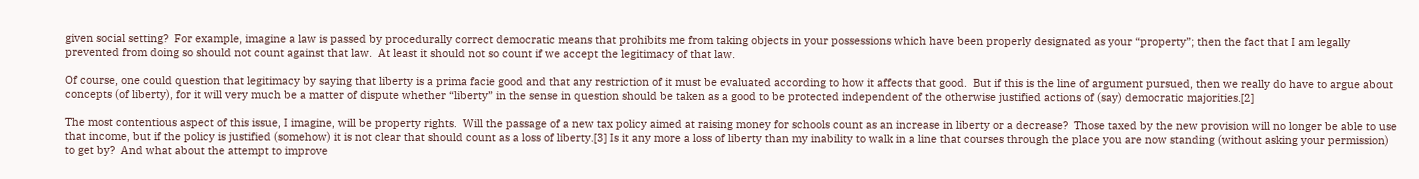given social setting?  For example, imagine a law is passed by procedurally correct democratic means that prohibits me from taking objects in your possessions which have been properly designated as your “property”; then the fact that I am legally prevented from doing so should not count against that law.  At least it should not so count if we accept the legitimacy of that law.

Of course, one could question that legitimacy by saying that liberty is a prima facie good and that any restriction of it must be evaluated according to how it affects that good.  But if this is the line of argument pursued, then we really do have to argue about concepts (of liberty), for it will very much be a matter of dispute whether “liberty” in the sense in question should be taken as a good to be protected independent of the otherwise justified actions of (say) democratic majorities.[2]

The most contentious aspect of this issue, I imagine, will be property rights.  Will the passage of a new tax policy aimed at raising money for schools count as an increase in liberty or a decrease?  Those taxed by the new provision will no longer be able to use that income, but if the policy is justified (somehow) it is not clear that should count as a loss of liberty.[3] Is it any more a loss of liberty than my inability to walk in a line that courses through the place you are now standing (without asking your permission) to get by?  And what about the attempt to improve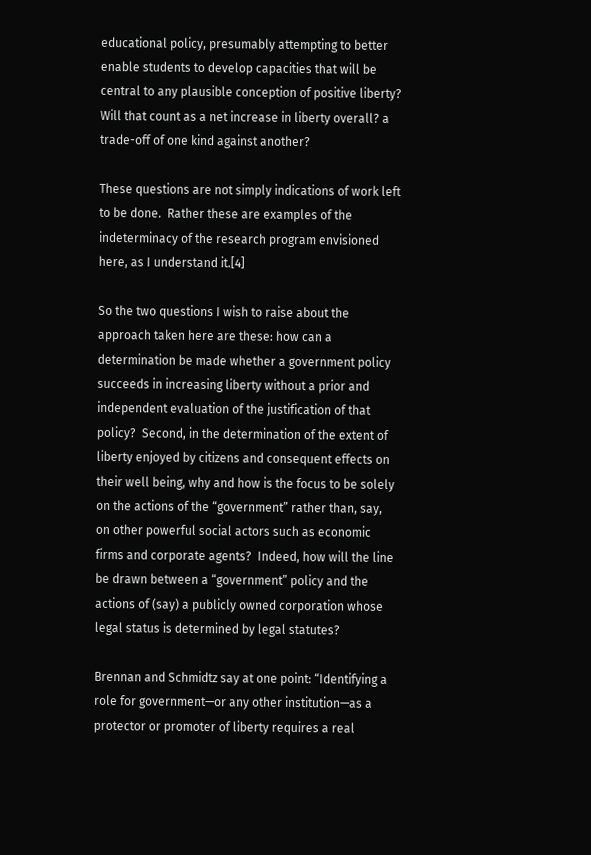educational policy, presumably attempting to better enable students to develop capacities that will be central to any plausible conception of positive liberty?  Will that count as a net increase in liberty overall? a trade-off of one kind against another?

These questions are not simply indications of work left to be done.  Rather these are examples of the indeterminacy of the research program envisioned here, as I understand it.[4]

So the two questions I wish to raise about the approach taken here are these: how can a determination be made whether a government policy succeeds in increasing liberty without a prior and independent evaluation of the justification of that policy?  Second, in the determination of the extent of liberty enjoyed by citizens and consequent effects on their well being, why and how is the focus to be solely on the actions of the “government” rather than, say, on other powerful social actors such as economic firms and corporate agents?  Indeed, how will the line be drawn between a “government” policy and the actions of (say) a publicly owned corporation whose legal status is determined by legal statutes?

Brennan and Schmidtz say at one point: “Identifying a role for government—or any other institution—as a protector or promoter of liberty requires a real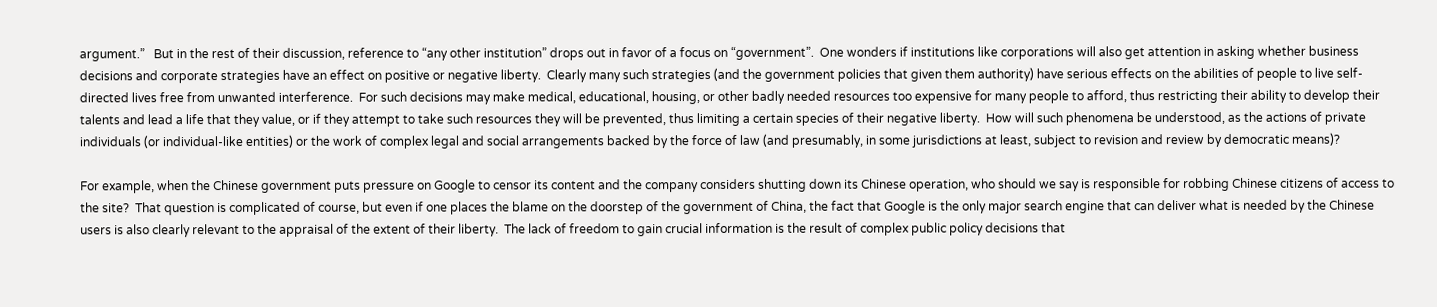argument.”   But in the rest of their discussion, reference to “any other institution” drops out in favor of a focus on “government”.  One wonders if institutions like corporations will also get attention in asking whether business decisions and corporate strategies have an effect on positive or negative liberty.  Clearly many such strategies (and the government policies that given them authority) have serious effects on the abilities of people to live self-directed lives free from unwanted interference.  For such decisions may make medical, educational, housing, or other badly needed resources too expensive for many people to afford, thus restricting their ability to develop their talents and lead a life that they value, or if they attempt to take such resources they will be prevented, thus limiting a certain species of their negative liberty.  How will such phenomena be understood, as the actions of private individuals (or individual-like entities) or the work of complex legal and social arrangements backed by the force of law (and presumably, in some jurisdictions at least, subject to revision and review by democratic means)?

For example, when the Chinese government puts pressure on Google to censor its content and the company considers shutting down its Chinese operation, who should we say is responsible for robbing Chinese citizens of access to the site?  That question is complicated of course, but even if one places the blame on the doorstep of the government of China, the fact that Google is the only major search engine that can deliver what is needed by the Chinese users is also clearly relevant to the appraisal of the extent of their liberty.  The lack of freedom to gain crucial information is the result of complex public policy decisions that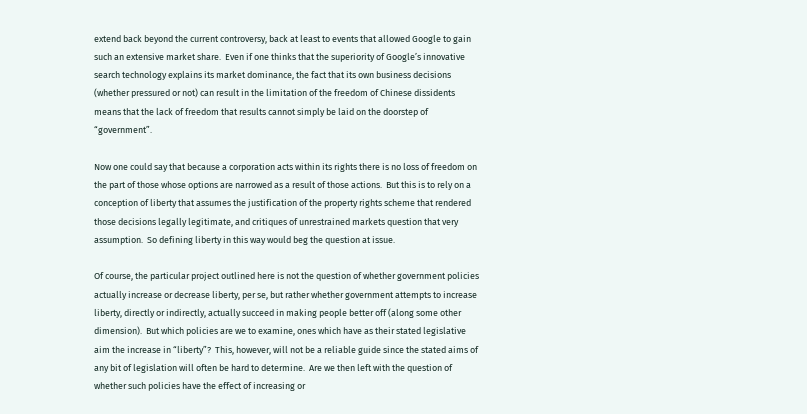extend back beyond the current controversy, back at least to events that allowed Google to gain such an extensive market share.  Even if one thinks that the superiority of Google’s innovative search technology explains its market dominance, the fact that its own business decisions (whether pressured or not) can result in the limitation of the freedom of Chinese dissidents means that the lack of freedom that results cannot simply be laid on the doorstep of “government”.

Now one could say that because a corporation acts within its rights there is no loss of freedom on the part of those whose options are narrowed as a result of those actions.  But this is to rely on a conception of liberty that assumes the justification of the property rights scheme that rendered those decisions legally legitimate, and critiques of unrestrained markets question that very assumption.  So defining liberty in this way would beg the question at issue.

Of course, the particular project outlined here is not the question of whether government policies actually increase or decrease liberty, per se, but rather whether government attempts to increase liberty, directly or indirectly, actually succeed in making people better off (along some other dimension).  But which policies are we to examine, ones which have as their stated legislative aim the increase in “liberty”?  This, however, will not be a reliable guide since the stated aims of any bit of legislation will often be hard to determine.  Are we then left with the question of whether such policies have the effect of increasing or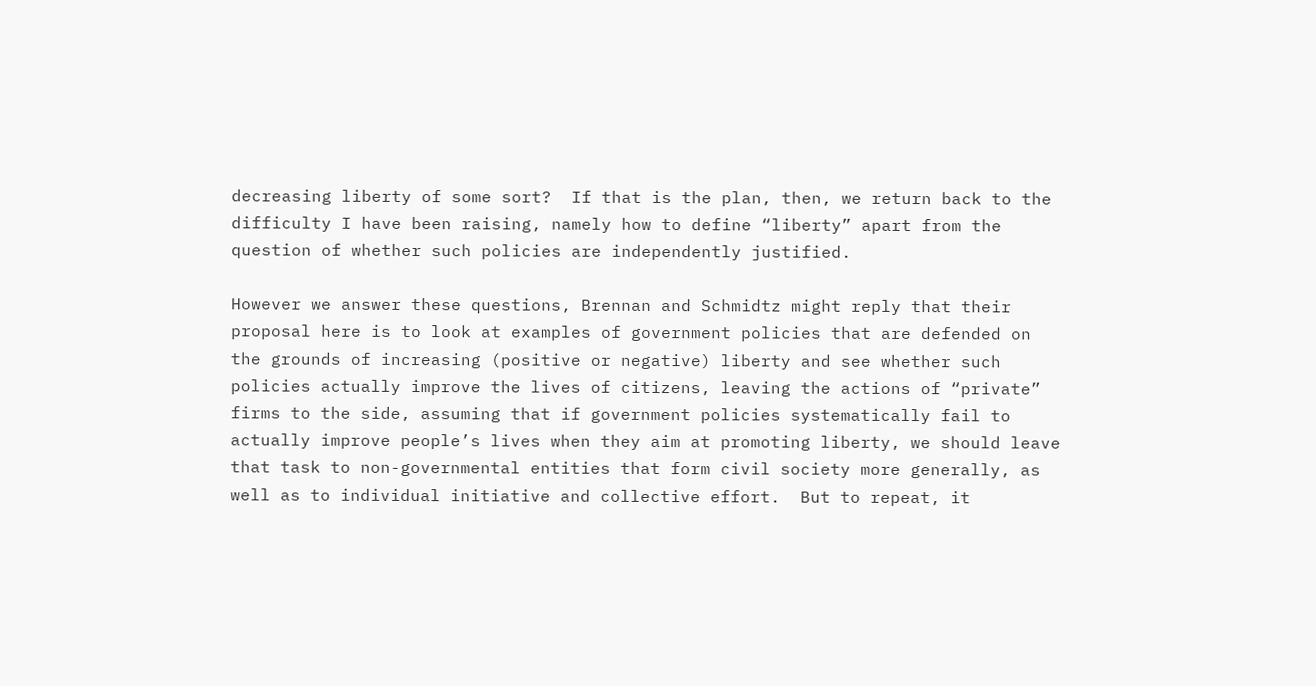decreasing liberty of some sort?  If that is the plan, then, we return back to the difficulty I have been raising, namely how to define “liberty” apart from the question of whether such policies are independently justified.

However we answer these questions, Brennan and Schmidtz might reply that their proposal here is to look at examples of government policies that are defended on the grounds of increasing (positive or negative) liberty and see whether such policies actually improve the lives of citizens, leaving the actions of “private” firms to the side, assuming that if government policies systematically fail to actually improve people’s lives when they aim at promoting liberty, we should leave that task to non-governmental entities that form civil society more generally, as well as to individual initiative and collective effort.  But to repeat, it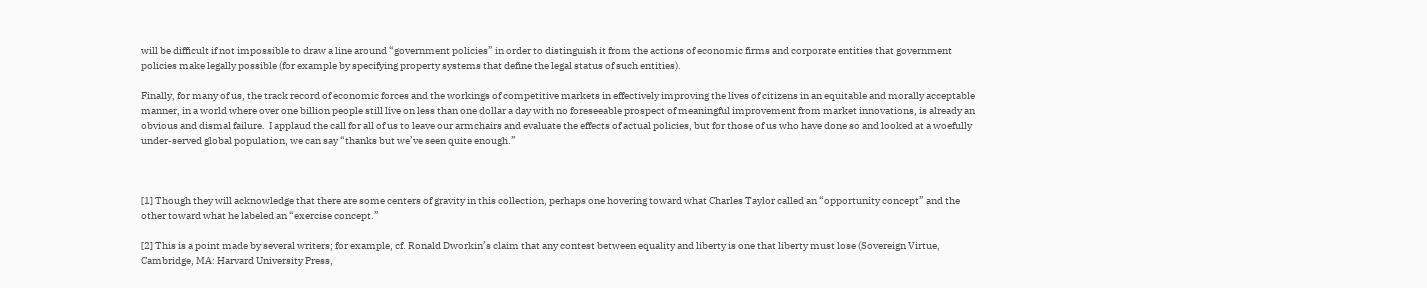will be difficult if not impossible to draw a line around “government policies” in order to distinguish it from the actions of economic firms and corporate entities that government policies make legally possible (for example by specifying property systems that define the legal status of such entities).

Finally, for many of us, the track record of economic forces and the workings of competitive markets in effectively improving the lives of citizens in an equitable and morally acceptable manner, in a world where over one billion people still live on less than one dollar a day with no foreseeable prospect of meaningful improvement from market innovations, is already an obvious and dismal failure.  I applaud the call for all of us to leave our armchairs and evaluate the effects of actual policies, but for those of us who have done so and looked at a woefully under-served global population, we can say “thanks but we’ve seen quite enough.”



[1] Though they will acknowledge that there are some centers of gravity in this collection, perhaps one hovering toward what Charles Taylor called an “opportunity concept” and the other toward what he labeled an “exercise concept.”

[2] This is a point made by several writers; for example, cf. Ronald Dworkin’s claim that any contest between equality and liberty is one that liberty must lose (Sovereign Virtue, Cambridge, MA: Harvard University Press,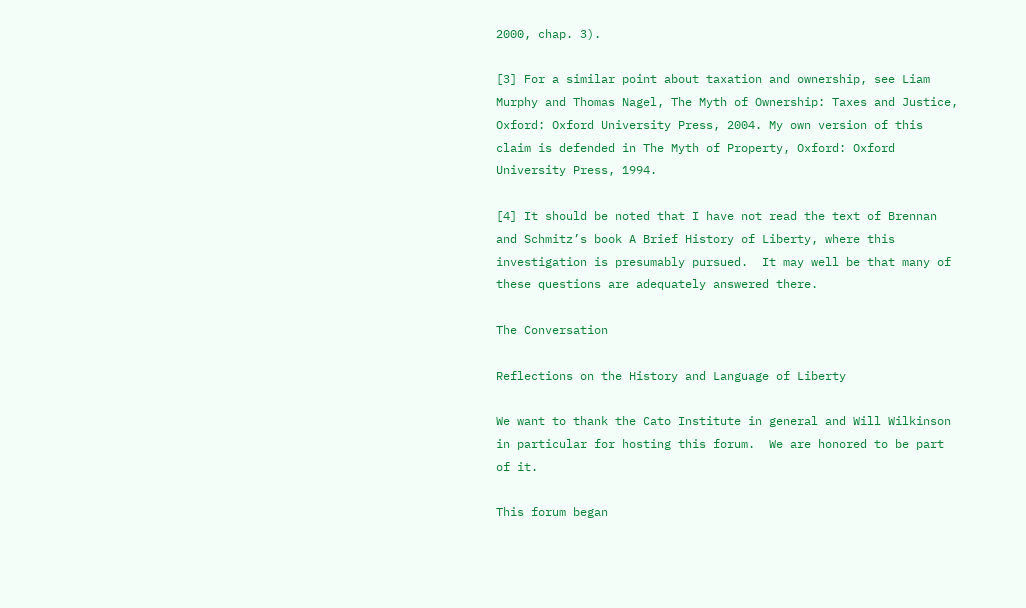2000, chap. 3).

[3] For a similar point about taxation and ownership, see Liam Murphy and Thomas Nagel, The Myth of Ownership: Taxes and Justice, Oxford: Oxford University Press, 2004. My own version of this claim is defended in The Myth of Property, Oxford: Oxford University Press, 1994.

[4] It should be noted that I have not read the text of Brennan and Schmitz’s book A Brief History of Liberty, where this investigation is presumably pursued.  It may well be that many of these questions are adequately answered there.

The Conversation

Reflections on the History and Language of Liberty

We want to thank the Cato Institute in general and Will Wilkinson in particular for hosting this forum.  We are honored to be part of it.

This forum began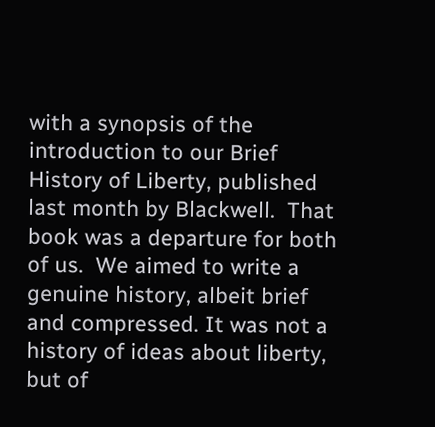with a synopsis of the introduction to our Brief History of Liberty, published last month by Blackwell.  That book was a departure for both of us.  We aimed to write a genuine history, albeit brief and compressed. It was not a history of ideas about liberty, but of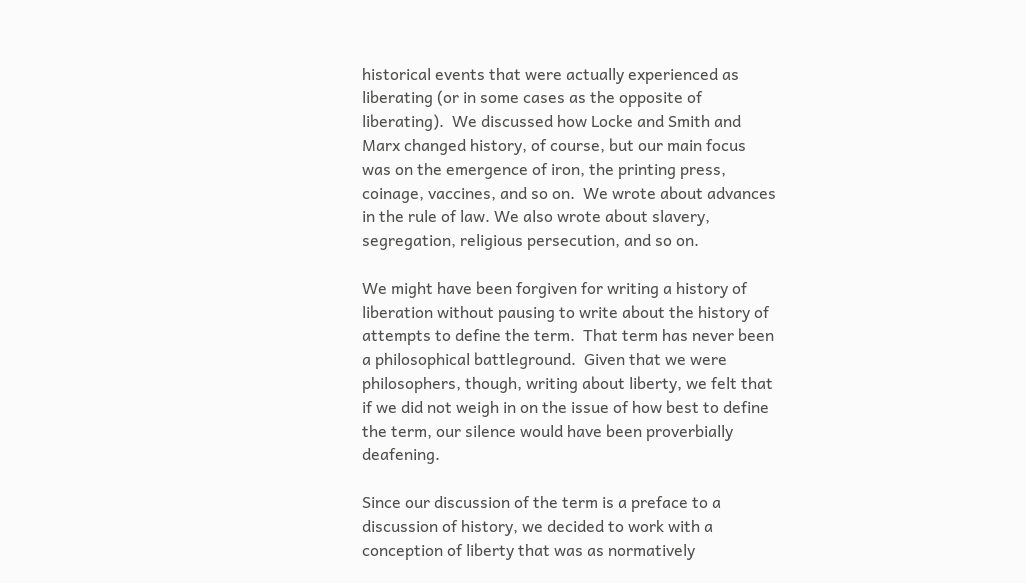historical events that were actually experienced as liberating (or in some cases as the opposite of liberating).  We discussed how Locke and Smith and Marx changed history, of course, but our main focus was on the emergence of iron, the printing press, coinage, vaccines, and so on.  We wrote about advances in the rule of law. We also wrote about slavery, segregation, religious persecution, and so on.

We might have been forgiven for writing a history of liberation without pausing to write about the history of attempts to define the term.  That term has never been a philosophical battleground.  Given that we were philosophers, though, writing about liberty, we felt that if we did not weigh in on the issue of how best to define the term, our silence would have been proverbially deafening.

Since our discussion of the term is a preface to a discussion of history, we decided to work with a conception of liberty that was as normatively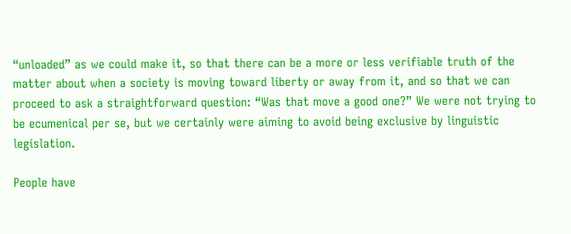“unloaded” as we could make it, so that there can be a more or less verifiable truth of the matter about when a society is moving toward liberty or away from it, and so that we can proceed to ask a straightforward question: “Was that move a good one?” We were not trying to be ecumenical per se, but we certainly were aiming to avoid being exclusive by linguistic legislation.

People have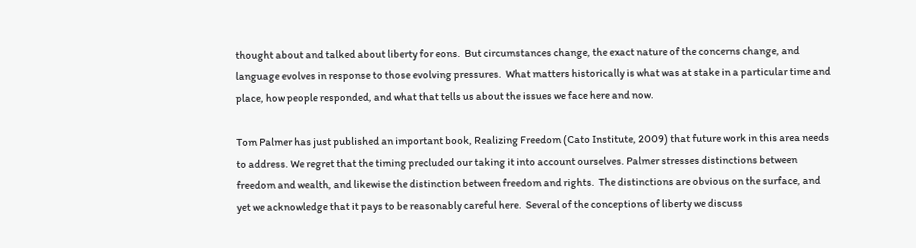thought about and talked about liberty for eons.  But circumstances change, the exact nature of the concerns change, and language evolves in response to those evolving pressures.  What matters historically is what was at stake in a particular time and place, how people responded, and what that tells us about the issues we face here and now.

Tom Palmer has just published an important book, Realizing Freedom (Cato Institute, 2009) that future work in this area needs to address. We regret that the timing precluded our taking it into account ourselves. Palmer stresses distinctions between freedom and wealth, and likewise the distinction between freedom and rights.  The distinctions are obvious on the surface, and yet we acknowledge that it pays to be reasonably careful here.  Several of the conceptions of liberty we discuss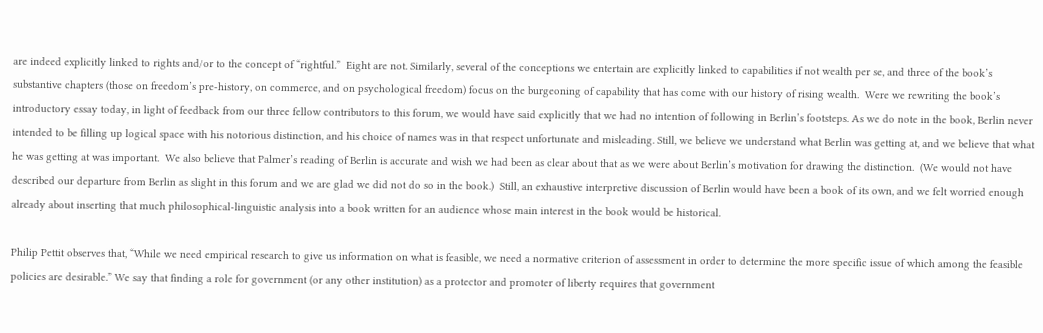are indeed explicitly linked to rights and/or to the concept of “rightful.”  Eight are not. Similarly, several of the conceptions we entertain are explicitly linked to capabilities if not wealth per se, and three of the book’s substantive chapters (those on freedom’s pre-history, on commerce, and on psychological freedom) focus on the burgeoning of capability that has come with our history of rising wealth.  Were we rewriting the book’s introductory essay today, in light of feedback from our three fellow contributors to this forum, we would have said explicitly that we had no intention of following in Berlin’s footsteps. As we do note in the book, Berlin never intended to be filling up logical space with his notorious distinction, and his choice of names was in that respect unfortunate and misleading. Still, we believe we understand what Berlin was getting at, and we believe that what he was getting at was important.  We also believe that Palmer’s reading of Berlin is accurate and wish we had been as clear about that as we were about Berlin’s motivation for drawing the distinction.  (We would not have described our departure from Berlin as slight in this forum and we are glad we did not do so in the book.)  Still, an exhaustive interpretive discussion of Berlin would have been a book of its own, and we felt worried enough already about inserting that much philosophical-linguistic analysis into a book written for an audience whose main interest in the book would be historical.

Philip Pettit observes that, “While we need empirical research to give us information on what is feasible, we need a normative criterion of assessment in order to determine the more specific issue of which among the feasible policies are desirable.” We say that finding a role for government (or any other institution) as a protector and promoter of liberty requires that government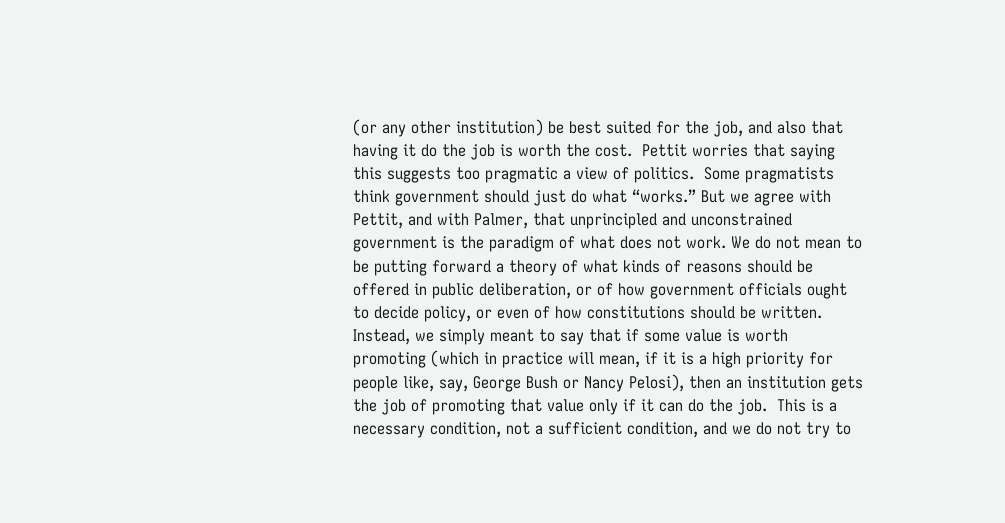(or any other institution) be best suited for the job, and also that having it do the job is worth the cost.  Pettit worries that saying this suggests too pragmatic a view of politics.  Some pragmatists think government should just do what “works.” But we agree with Pettit, and with Palmer, that unprincipled and unconstrained government is the paradigm of what does not work. We do not mean to be putting forward a theory of what kinds of reasons should be offered in public deliberation, or of how government officials ought to decide policy, or even of how constitutions should be written.  Instead, we simply meant to say that if some value is worth promoting (which in practice will mean, if it is a high priority for people like, say, George Bush or Nancy Pelosi), then an institution gets the job of promoting that value only if it can do the job.  This is a necessary condition, not a sufficient condition, and we do not try to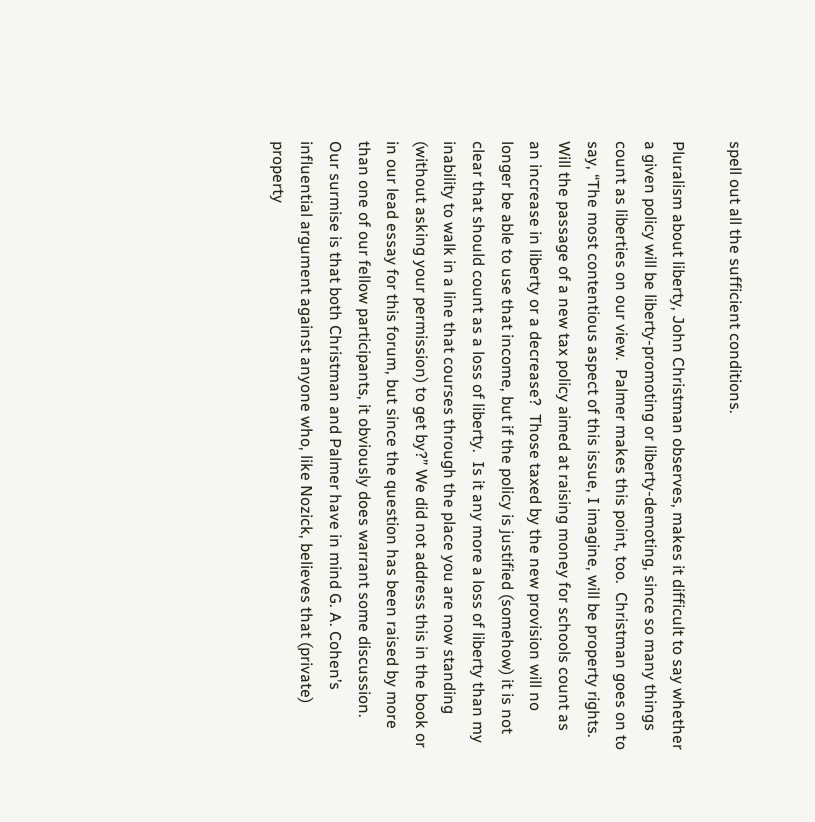spell out all the sufficient conditions.

Pluralism about liberty, John Christman observes, makes it difficult to say whether a given policy will be liberty-promoting or liberty-demoting, since so many things count as liberties on our view.  Palmer makes this point, too.  Christman goes on to say, “The most contentious aspect of this issue, I imagine, will be property rights.  Will the passage of a new tax policy aimed at raising money for schools count as an increase in liberty or a decrease?  Those taxed by the new provision will no longer be able to use that income, but if the policy is justified (somehow) it is not clear that should count as a loss of liberty.  Is it any more a loss of liberty than my inability to walk in a line that courses through the place you are now standing (without asking your permission) to get by?” We did not address this in the book or in our lead essay for this forum, but since the question has been raised by more than one of our fellow participants, it obviously does warrant some discussion.  Our surmise is that both Christman and Palmer have in mind G. A. Cohen’s influential argument against anyone who, like Nozick, believes that (private) property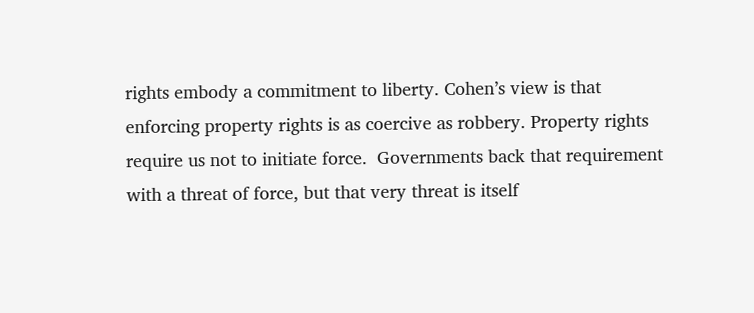rights embody a commitment to liberty. Cohen’s view is that enforcing property rights is as coercive as robbery. Property rights require us not to initiate force.  Governments back that requirement with a threat of force, but that very threat is itself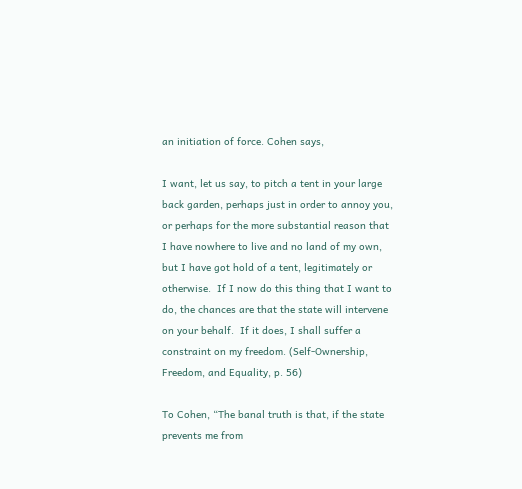an initiation of force. Cohen says,

I want, let us say, to pitch a tent in your large back garden, perhaps just in order to annoy you, or perhaps for the more substantial reason that I have nowhere to live and no land of my own, but I have got hold of a tent, legitimately or otherwise.  If I now do this thing that I want to do, the chances are that the state will intervene on your behalf.  If it does, I shall suffer a constraint on my freedom. (Self-Ownership, Freedom, and Equality, p. 56)

To Cohen, “The banal truth is that, if the state prevents me from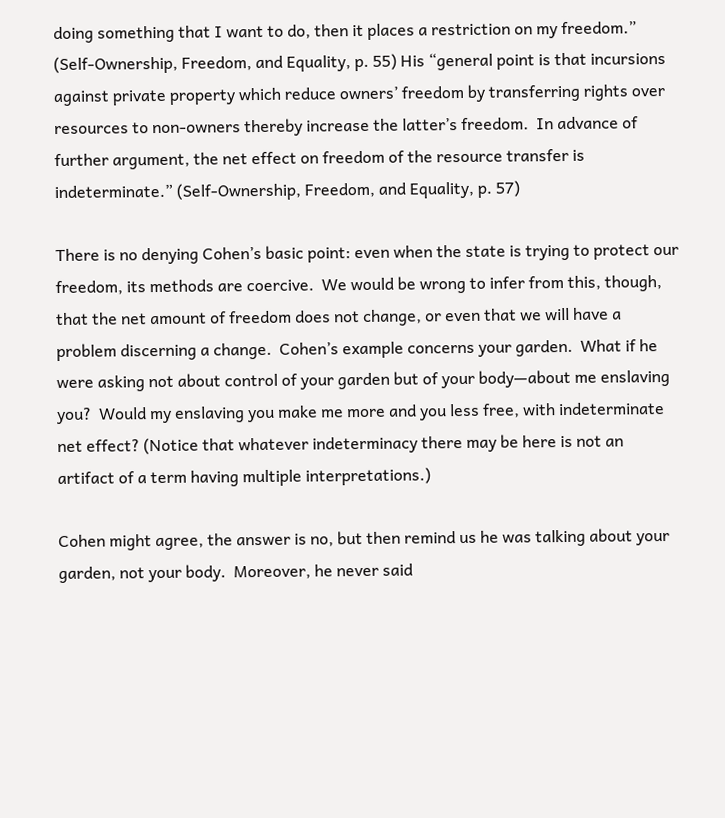doing something that I want to do, then it places a restriction on my freedom.” (Self-Ownership, Freedom, and Equality, p. 55) His “general point is that incursions against private property which reduce owners’ freedom by transferring rights over resources to non-owners thereby increase the latter’s freedom.  In advance of further argument, the net effect on freedom of the resource transfer is indeterminate.” (Self-Ownership, Freedom, and Equality, p. 57)

There is no denying Cohen’s basic point: even when the state is trying to protect our freedom, its methods are coercive.  We would be wrong to infer from this, though, that the net amount of freedom does not change, or even that we will have a problem discerning a change.  Cohen’s example concerns your garden.  What if he were asking not about control of your garden but of your body—about me enslaving you?  Would my enslaving you make me more and you less free, with indeterminate net effect? (Notice that whatever indeterminacy there may be here is not an artifact of a term having multiple interpretations.)

Cohen might agree, the answer is no, but then remind us he was talking about your garden, not your body.  Moreover, he never said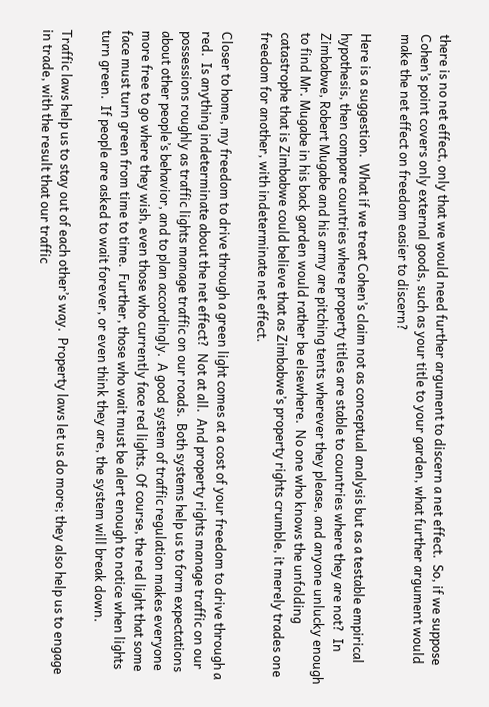there is no net effect, only that we would need further argument to discern a net effect.  So, if we suppose Cohen’s point covers only external goods, such as your title to your garden, what further argument would make the net effect on freedom easier to discern?

Here is a suggestion.  What if we treat Cohen’s claim not as conceptual analysis but as a testable empirical hypothesis, then compare countries where property titles are stable to countries where they are not?  In Zimbabwe, Robert Mugabe and his army are pitching tents wherever they please, and anyone unlucky enough to find Mr. Mugabe in his back garden would rather be elsewhere.  No one who knows the unfolding catastrophe that is Zimbabwe could believe that as Zimbabwe’s property rights crumble, it merely trades one freedom for another, with indeterminate net effect.

Closer to home, my freedom to drive through a green light comes at a cost of your freedom to drive through a red.  Is anything indeterminate about the net effect?  Not at all.  And property rights manage traffic on our possessions roughly as traffic lights manage traffic on our roads.  Both systems help us to form expectations about other people’s behavior, and to plan accordingly.  A good system of traffic regulation makes everyone more free to go where they wish, even those who currently face red lights. Of course, the red light that some face must turn green from time to time.  Further, those who wait must be alert enough to notice when lights turn green.  If people are asked to wait forever, or even think they are, the system will break down.

Traffic laws help us to stay out of each other’s way.  Property laws let us do more; they also help us to engage in trade, with the result that our traffic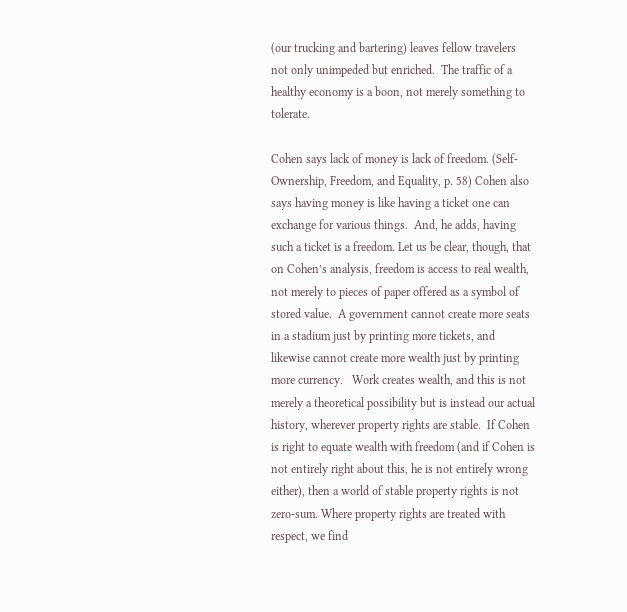(our trucking and bartering) leaves fellow travelers not only unimpeded but enriched.  The traffic of a healthy economy is a boon, not merely something to tolerate.

Cohen says lack of money is lack of freedom. (Self-Ownership, Freedom, and Equality, p. 58) Cohen also says having money is like having a ticket one can exchange for various things.  And, he adds, having such a ticket is a freedom. Let us be clear, though, that on Cohen’s analysis, freedom is access to real wealth, not merely to pieces of paper offered as a symbol of stored value.  A government cannot create more seats in a stadium just by printing more tickets, and likewise cannot create more wealth just by printing more currency.   Work creates wealth, and this is not merely a theoretical possibility but is instead our actual history, wherever property rights are stable.  If Cohen is right to equate wealth with freedom (and if Cohen is not entirely right about this, he is not entirely wrong either), then a world of stable property rights is not zero-sum. Where property rights are treated with respect, we find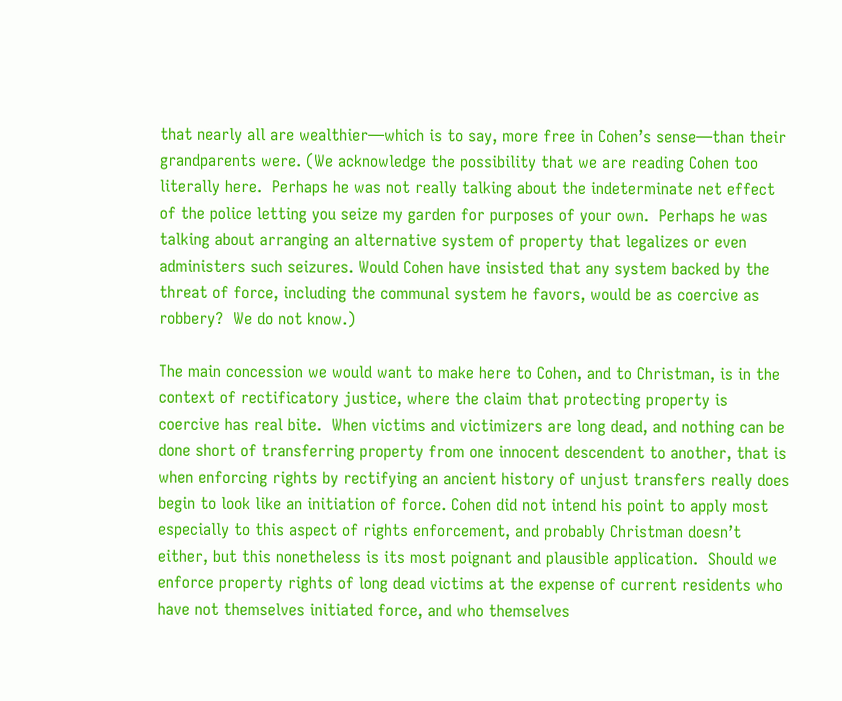that nearly all are wealthier—which is to say, more free in Cohen’s sense—than their grandparents were. (We acknowledge the possibility that we are reading Cohen too literally here.  Perhaps he was not really talking about the indeterminate net effect of the police letting you seize my garden for purposes of your own.  Perhaps he was talking about arranging an alternative system of property that legalizes or even administers such seizures. Would Cohen have insisted that any system backed by the threat of force, including the communal system he favors, would be as coercive as robbery?  We do not know.)

The main concession we would want to make here to Cohen, and to Christman, is in the context of rectificatory justice, where the claim that protecting property is coercive has real bite.  When victims and victimizers are long dead, and nothing can be done short of transferring property from one innocent descendent to another, that is when enforcing rights by rectifying an ancient history of unjust transfers really does begin to look like an initiation of force. Cohen did not intend his point to apply most especially to this aspect of rights enforcement, and probably Christman doesn’t either, but this nonetheless is its most poignant and plausible application.  Should we enforce property rights of long dead victims at the expense of current residents who have not themselves initiated force, and who themselves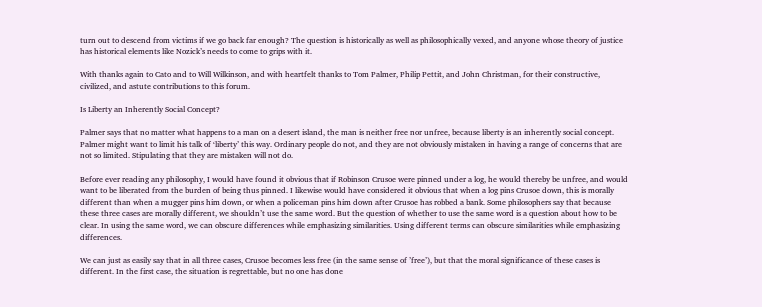turn out to descend from victims if we go back far enough? The question is historically as well as philosophically vexed, and anyone whose theory of justice has historical elements like Nozick’s needs to come to grips with it.

With thanks again to Cato and to Will Wilkinson, and with heartfelt thanks to Tom Palmer, Philip Pettit, and John Christman, for their constructive, civilized, and astute contributions to this forum.

Is Liberty an Inherently Social Concept?

Palmer says that no matter what happens to a man on a desert island, the man is neither free nor unfree, because liberty is an inherently social concept. Palmer might want to limit his talk of ‘liberty’ this way. Ordinary people do not, and they are not obviously mistaken in having a range of concerns that are not so limited. Stipulating that they are mistaken will not do.

Before ever reading any philosophy, I would have found it obvious that if Robinson Crusoe were pinned under a log, he would thereby be unfree, and would want to be liberated from the burden of being thus pinned. I likewise would have considered it obvious that when a log pins Crusoe down, this is morally different than when a mugger pins him down, or when a policeman pins him down after Crusoe has robbed a bank. Some philosophers say that because these three cases are morally different, we shouldn’t use the same word. But the question of whether to use the same word is a question about how to be clear. In using the same word, we can obscure differences while emphasizing similarities. Using different terms can obscure similarities while emphasizing differences.

We can just as easily say that in all three cases, Crusoe becomes less free (in the same sense of ’free’), but that the moral significance of these cases is different. In the first case, the situation is regrettable, but no one has done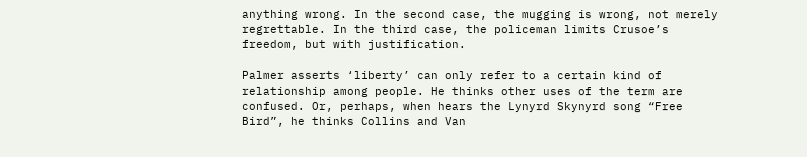anything wrong. In the second case, the mugging is wrong, not merely regrettable. In the third case, the policeman limits Crusoe’s freedom, but with justification.

Palmer asserts ‘liberty’ can only refer to a certain kind of relationship among people. He thinks other uses of the term are confused. Or, perhaps, when hears the Lynyrd Skynyrd song “Free Bird”, he thinks Collins and Van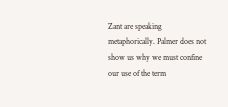Zant are speaking metaphorically. Palmer does not show us why we must confine our use of the term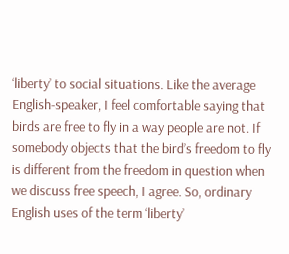‘liberty’ to social situations. Like the average English-speaker, I feel comfortable saying that birds are free to fly in a way people are not. If somebody objects that the bird’s freedom to fly is different from the freedom in question when we discuss free speech, I agree. So, ordinary English uses of the term ‘liberty’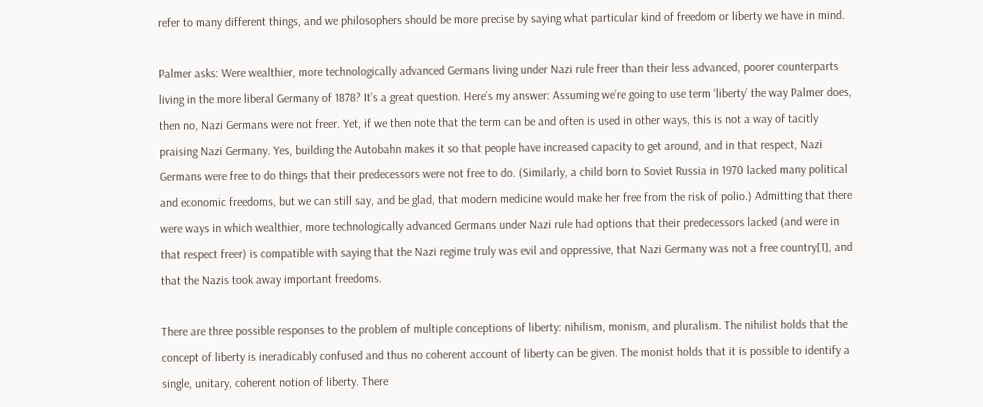refer to many different things, and we philosophers should be more precise by saying what particular kind of freedom or liberty we have in mind.

Palmer asks: Were wealthier, more technologically advanced Germans living under Nazi rule freer than their less advanced, poorer counterparts living in the more liberal Germany of 1878? It’s a great question. Here’s my answer: Assuming we’re going to use term ‘liberty’ the way Palmer does, then no, Nazi Germans were not freer. Yet, if we then note that the term can be and often is used in other ways, this is not a way of tacitly praising Nazi Germany. Yes, building the Autobahn makes it so that people have increased capacity to get around, and in that respect, Nazi Germans were free to do things that their predecessors were not free to do. (Similarly, a child born to Soviet Russia in 1970 lacked many political and economic freedoms, but we can still say, and be glad, that modern medicine would make her free from the risk of polio.) Admitting that there were ways in which wealthier, more technologically advanced Germans under Nazi rule had options that their predecessors lacked (and were in that respect freer) is compatible with saying that the Nazi regime truly was evil and oppressive, that Nazi Germany was not a free country[1], and that the Nazis took away important freedoms.

There are three possible responses to the problem of multiple conceptions of liberty: nihilism, monism, and pluralism. The nihilist holds that the concept of liberty is ineradicably confused and thus no coherent account of liberty can be given. The monist holds that it is possible to identify a single, unitary, coherent notion of liberty. There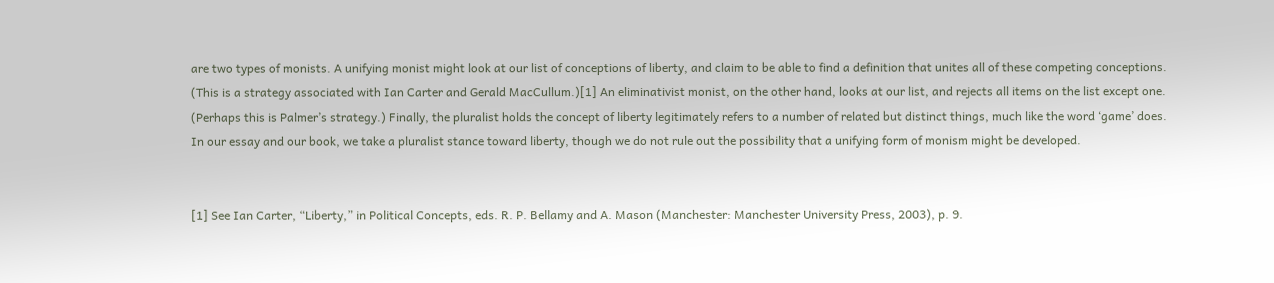are two types of monists. A unifying monist might look at our list of conceptions of liberty, and claim to be able to find a definition that unites all of these competing conceptions. (This is a strategy associated with Ian Carter and Gerald MacCullum.)[1] An eliminativist monist, on the other hand, looks at our list, and rejects all items on the list except one. (Perhaps this is Palmer’s strategy.) Finally, the pluralist holds the concept of liberty legitimately refers to a number of related but distinct things, much like the word ‘game’ does. In our essay and our book, we take a pluralist stance toward liberty, though we do not rule out the possibility that a unifying form of monism might be developed.


[1] See Ian Carter, “Liberty,” in Political Concepts, eds. R. P. Bellamy and A. Mason (Manchester: Manchester University Press, 2003), p. 9.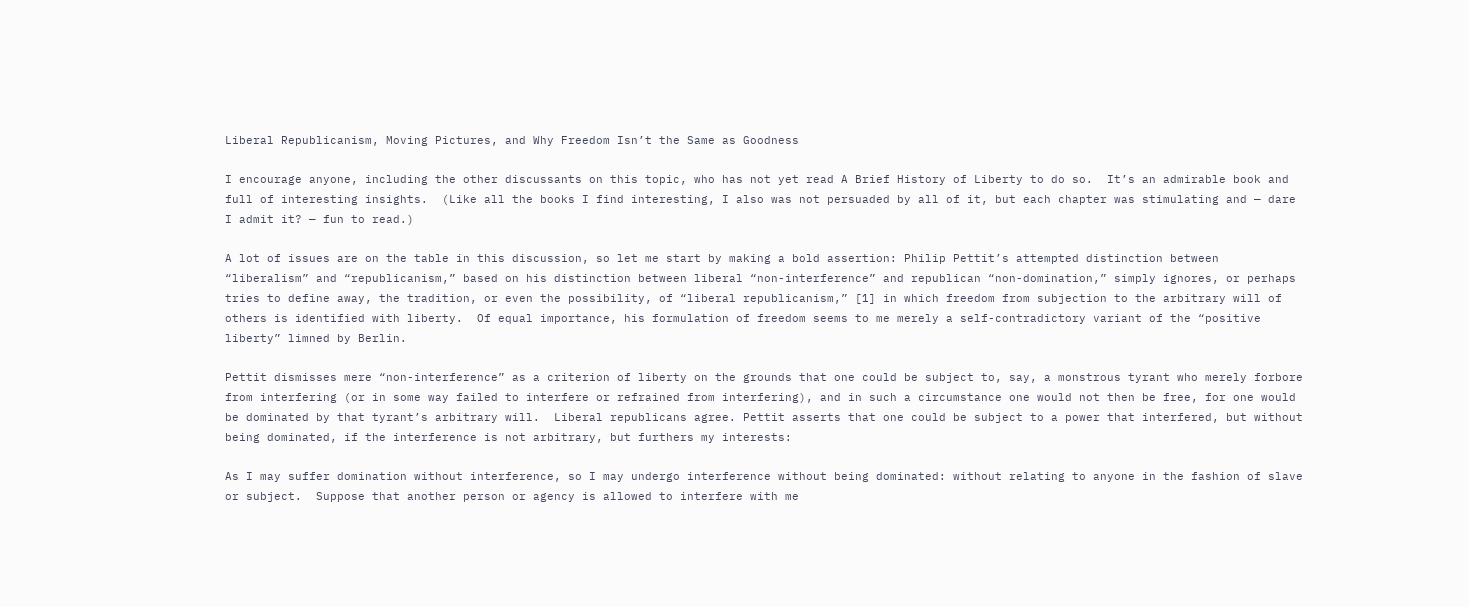Liberal Republicanism, Moving Pictures, and Why Freedom Isn’t the Same as Goodness

I encourage anyone, including the other discussants on this topic, who has not yet read A Brief History of Liberty to do so.  It’s an admirable book and full of interesting insights.  (Like all the books I find interesting, I also was not persuaded by all of it, but each chapter was stimulating and — dare I admit it? — fun to read.)

A lot of issues are on the table in this discussion, so let me start by making a bold assertion: Philip Pettit’s attempted distinction between “liberalism” and “republicanism,” based on his distinction between liberal “non-interference” and republican “non-domination,” simply ignores, or perhaps tries to define away, the tradition, or even the possibility, of “liberal republicanism,” [1] in which freedom from subjection to the arbitrary will of others is identified with liberty.  Of equal importance, his formulation of freedom seems to me merely a self-contradictory variant of the “positive liberty” limned by Berlin.

Pettit dismisses mere “non-interference” as a criterion of liberty on the grounds that one could be subject to, say, a monstrous tyrant who merely forbore from interfering (or in some way failed to interfere or refrained from interfering), and in such a circumstance one would not then be free, for one would be dominated by that tyrant’s arbitrary will.  Liberal republicans agree. Pettit asserts that one could be subject to a power that interfered, but without being dominated, if the interference is not arbitrary, but furthers my interests:

As I may suffer domination without interference, so I may undergo interference without being dominated: without relating to anyone in the fashion of slave or subject.  Suppose that another person or agency is allowed to interfere with me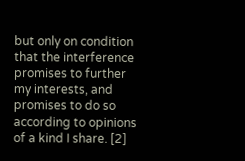but only on condition that the interference promises to further my interests, and promises to do so according to opinions of a kind I share. [2]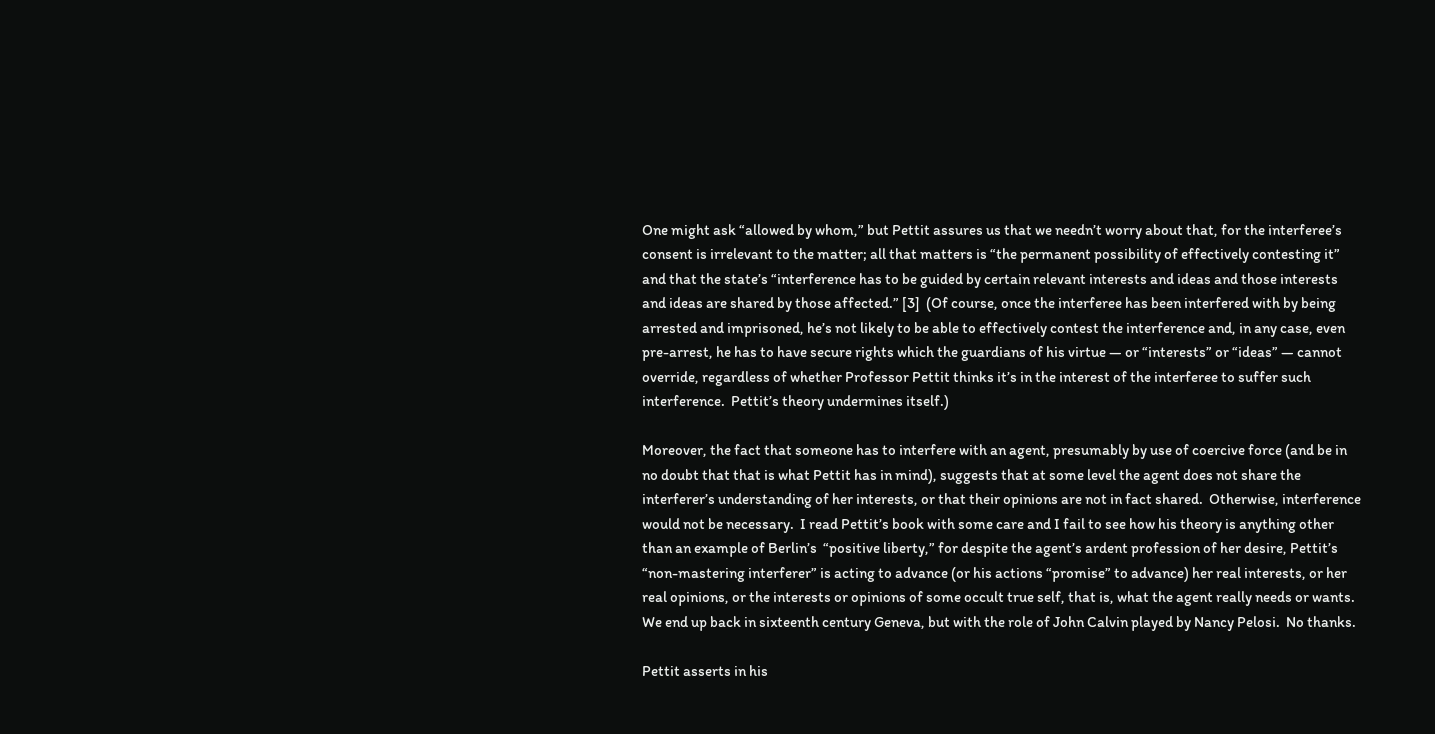One might ask “allowed by whom,” but Pettit assures us that we needn’t worry about that, for the interferee’s consent is irrelevant to the matter; all that matters is “the permanent possibility of effectively contesting it” and that the state’s “interference has to be guided by certain relevant interests and ideas and those interests and ideas are shared by those affected.” [3]  (Of course, once the interferee has been interfered with by being arrested and imprisoned, he’s not likely to be able to effectively contest the interference and, in any case, even pre-arrest, he has to have secure rights which the guardians of his virtue — or “interests” or “ideas” — cannot override, regardless of whether Professor Pettit thinks it’s in the interest of the interferee to suffer such interference.  Pettit’s theory undermines itself.)

Moreover, the fact that someone has to interfere with an agent, presumably by use of coercive force (and be in no doubt that that is what Pettit has in mind), suggests that at some level the agent does not share the interferer’s understanding of her interests, or that their opinions are not in fact shared.  Otherwise, interference would not be necessary.  I read Pettit’s book with some care and I fail to see how his theory is anything other than an example of Berlin’s  “positive liberty,” for despite the agent’s ardent profession of her desire, Pettit’s “non-mastering interferer” is acting to advance (or his actions “promise” to advance) her real interests, or her real opinions, or the interests or opinions of some occult true self, that is, what the agent really needs or wants.  We end up back in sixteenth century Geneva, but with the role of John Calvin played by Nancy Pelosi.  No thanks.

Pettit asserts in his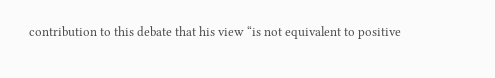contribution to this debate that his view “is not equivalent to positive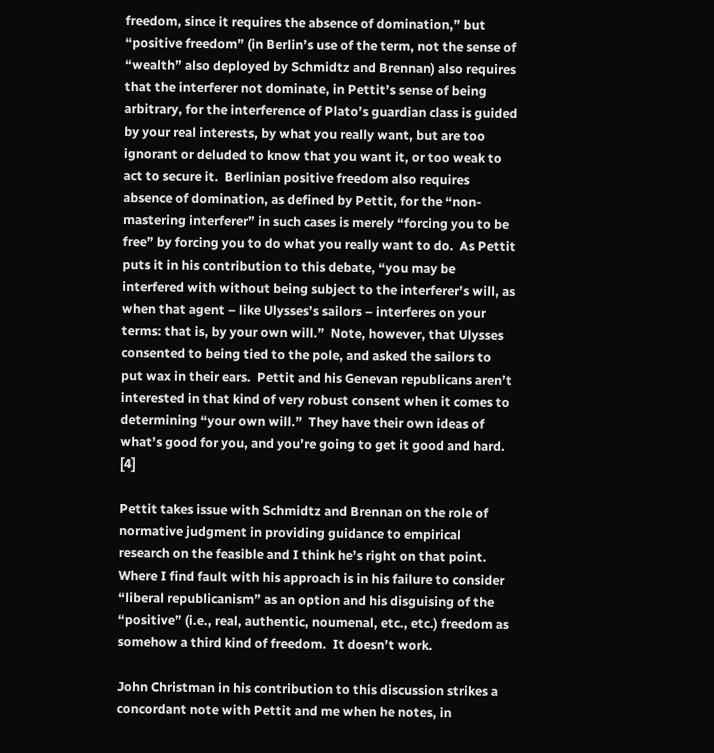freedom, since it requires the absence of domination,” but “positive freedom” (in Berlin’s use of the term, not the sense of “wealth” also deployed by Schmidtz and Brennan) also requires that the interferer not dominate, in Pettit’s sense of being arbitrary, for the interference of Plato’s guardian class is guided by your real interests, by what you really want, but are too ignorant or deluded to know that you want it, or too weak to act to secure it.  Berlinian positive freedom also requires absence of domination, as defined by Pettit, for the “non-mastering interferer” in such cases is merely “forcing you to be free” by forcing you to do what you really want to do.  As Pettit puts it in his contribution to this debate, “you may be interfered with without being subject to the interferer’s will, as when that agent – like Ulysses’s sailors – interferes on your terms: that is, by your own will.”  Note, however, that Ulysses consented to being tied to the pole, and asked the sailors to put wax in their ears.  Pettit and his Genevan republicans aren’t interested in that kind of very robust consent when it comes to determining “your own will.”  They have their own ideas of what’s good for you, and you’re going to get it good and hard. [4]

Pettit takes issue with Schmidtz and Brennan on the role of normative judgment in providing guidance to empirical research on the feasible and I think he’s right on that point.  Where I find fault with his approach is in his failure to consider “liberal republicanism” as an option and his disguising of the “positive” (i.e., real, authentic, noumenal, etc., etc.) freedom as somehow a third kind of freedom.  It doesn’t work.

John Christman in his contribution to this discussion strikes a concordant note with Pettit and me when he notes, in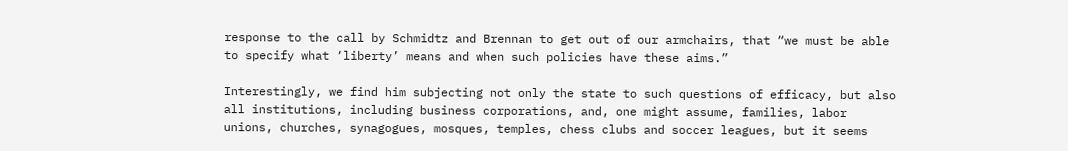response to the call by Schmidtz and Brennan to get out of our armchairs, that “we must be able to specify what ‘liberty’ means and when such policies have these aims.”

Interestingly, we find him subjecting not only the state to such questions of efficacy, but also all institutions, including business corporations, and, one might assume, families, labor unions, churches, synagogues, mosques, temples, chess clubs and soccer leagues, but it seems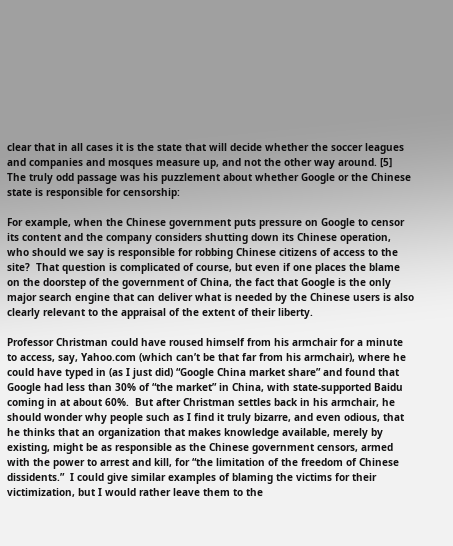clear that in all cases it is the state that will decide whether the soccer leagues and companies and mosques measure up, and not the other way around. [5]  The truly odd passage was his puzzlement about whether Google or the Chinese state is responsible for censorship:

For example, when the Chinese government puts pressure on Google to censor its content and the company considers shutting down its Chinese operation, who should we say is responsible for robbing Chinese citizens of access to the site?  That question is complicated of course, but even if one places the blame on the doorstep of the government of China, the fact that Google is the only major search engine that can deliver what is needed by the Chinese users is also clearly relevant to the appraisal of the extent of their liberty.

Professor Christman could have roused himself from his armchair for a minute to access, say, Yahoo.com (which can’t be that far from his armchair), where he could have typed in (as I just did) “Google China market share” and found that Google had less than 30% of “the market” in China, with state-supported Baidu coming in at about 60%.  But after Christman settles back in his armchair, he should wonder why people such as I find it truly bizarre, and even odious, that he thinks that an organization that makes knowledge available, merely by existing, might be as responsible as the Chinese government censors, armed with the power to arrest and kill, for “the limitation of the freedom of Chinese dissidents.”  I could give similar examples of blaming the victims for their victimization, but I would rather leave them to the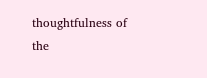thoughtfulness of the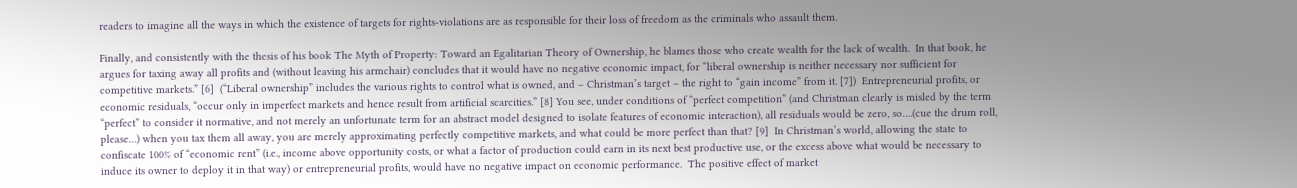readers to imagine all the ways in which the existence of targets for rights-violations are as responsible for their loss of freedom as the criminals who assault them.

Finally, and consistently with the thesis of his book The Myth of Property: Toward an Egalitarian Theory of Ownership, he blames those who create wealth for the lack of wealth.  In that book, he argues for taxing away all profits and (without leaving his armchair) concludes that it would have no negative economic impact, for “liberal ownership is neither necessary nor sufficient for competitive markets.” [6]  (“Liberal ownership” includes the various rights to control what is owned, and – Christman’s target – the right to “gain income” from it. [7])  Entrepreneurial profits, or economic residuals, “occur only in imperfect markets and hence result from artificial scarcities.” [8] You see, under conditions of “perfect competition” (and Christman clearly is misled by the term “perfect” to consider it normative, and not merely an unfortunate term for an abstract model designed to isolate features of economic interaction), all residuals would be zero, so….(cue the drum roll, please…) when you tax them all away, you are merely approximating perfectly competitive markets, and what could be more perfect than that? [9]  In Christman’s world, allowing the state to confiscate 100% of “economic rent” (i.e., income above opportunity costs, or what a factor of production could earn in its next best productive use, or the excess above what would be necessary to induce its owner to deploy it in that way) or entrepreneurial profits, would have no negative impact on economic performance.  The positive effect of market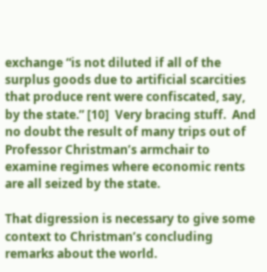exchange “is not diluted if all of the surplus goods due to artificial scarcities that produce rent were confiscated, say, by the state.” [10]  Very bracing stuff.  And no doubt the result of many trips out of Professor Christman’s armchair to examine regimes where economic rents are all seized by the state.

That digression is necessary to give some context to Christman’s concluding remarks about the world.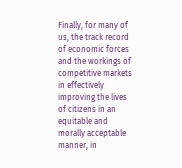Finally, for many of us, the track record of economic forces and the workings of competitive markets in effectively improving the lives of citizens in an equitable and morally acceptable manner, in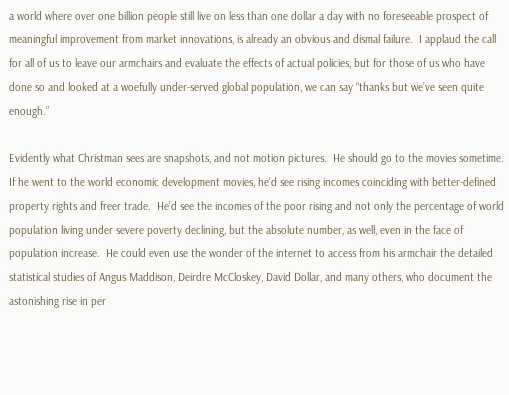a world where over one billion people still live on less than one dollar a day with no foreseeable prospect of meaningful improvement from market innovations, is already an obvious and dismal failure.  I applaud the call for all of us to leave our armchairs and evaluate the effects of actual policies, but for those of us who have done so and looked at a woefully under-served global population, we can say “thanks but we’ve seen quite enough.”

Evidently what Christman sees are snapshots, and not motion pictures.  He should go to the movies sometime.  If he went to the world economic development movies, he’d see rising incomes coinciding with better-defined property rights and freer trade.  He’d see the incomes of the poor rising and not only the percentage of world population living under severe poverty declining, but the absolute number, as well, even in the face of population increase.  He could even use the wonder of the internet to access from his armchair the detailed statistical studies of Angus Maddison, Deirdre McCloskey, David Dollar, and many others, who document the astonishing rise in per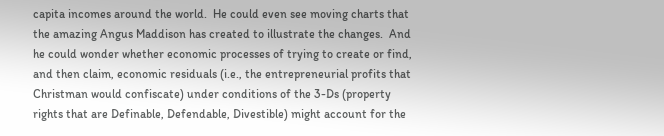capita incomes around the world.  He could even see moving charts that the amazing Angus Maddison has created to illustrate the changes.  And he could wonder whether economic processes of trying to create or find, and then claim, economic residuals (i.e., the entrepreneurial profits that Christman would confiscate) under conditions of the 3-Ds (property rights that are Definable, Defendable, Divestible) might account for the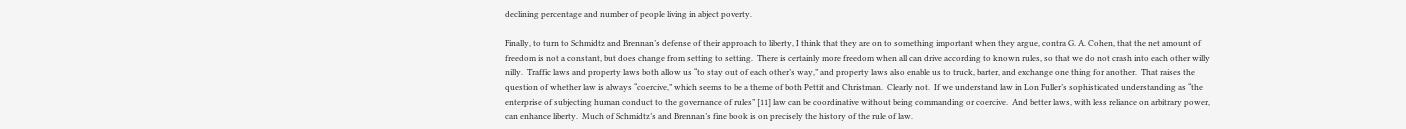declining percentage and number of people living in abject poverty.

Finally, to turn to Schmidtz and Brennan’s defense of their approach to liberty, I think that they are on to something important when they argue, contra G. A. Cohen, that the net amount of freedom is not a constant, but does change from setting to setting.  There is certainly more freedom when all can drive according to known rules, so that we do not crash into each other willy nilly.  Traffic laws and property laws both allow us “to stay out of each other’s way,” and property laws also enable us to truck, barter, and exchange one thing for another.  That raises the question of whether law is always “coercive,” which seems to be a theme of both Pettit and Christman.  Clearly not.  If we understand law in Lon Fuller’s sophisticated understanding as “the enterprise of subjecting human conduct to the governance of rules” [11] law can be coordinative without being commanding or coercive.  And better laws, with less reliance on arbitrary power, can enhance liberty.  Much of Schmidtz’s and Brennan’s fine book is on precisely the history of the rule of law.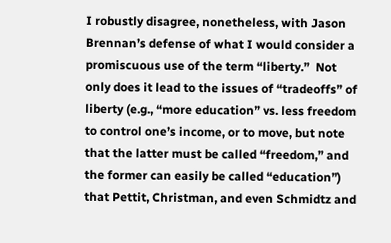I robustly disagree, nonetheless, with Jason Brennan’s defense of what I would consider a promiscuous use of the term “liberty.”  Not only does it lead to the issues of “tradeoffs” of liberty (e.g., “more education” vs. less freedom to control one’s income, or to move, but note that the latter must be called “freedom,” and the former can easily be called “education”) that Pettit, Christman, and even Schmidtz and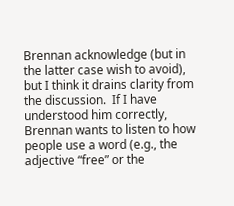Brennan acknowledge (but in the latter case wish to avoid), but I think it drains clarity from the discussion.  If I have understood him correctly, Brennan wants to listen to how people use a word (e.g., the adjective “free” or the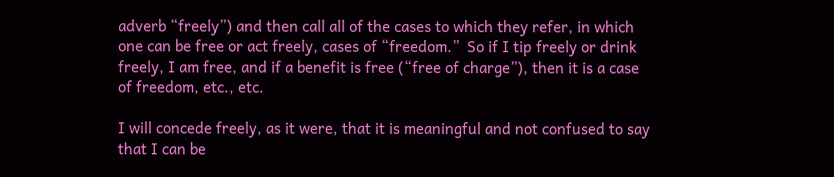adverb “freely”) and then call all of the cases to which they refer, in which one can be free or act freely, cases of “freedom.”  So if I tip freely or drink freely, I am free, and if a benefit is free (“free of charge”), then it is a case of freedom, etc., etc.

I will concede freely, as it were, that it is meaningful and not confused to say that I can be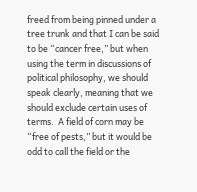freed from being pinned under a tree trunk and that I can be said to be “cancer free,” but when using the term in discussions of political philosophy, we should speak clearly, meaning that we should exclude certain uses of terms.  A field of corn may be “free of pests,” but it would be odd to call the field or the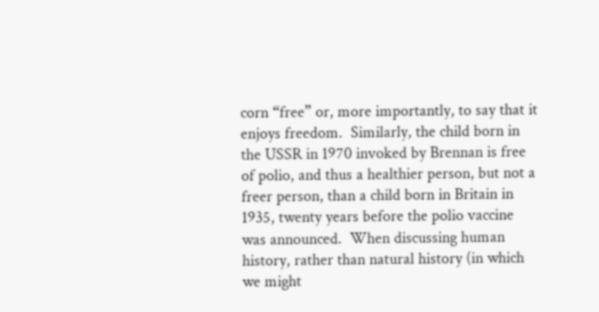corn “free” or, more importantly, to say that it enjoys freedom.  Similarly, the child born in the USSR in 1970 invoked by Brennan is free of polio, and thus a healthier person, but not a freer person, than a child born in Britain in 1935, twenty years before the polio vaccine was announced.  When discussing human history, rather than natural history (in which we might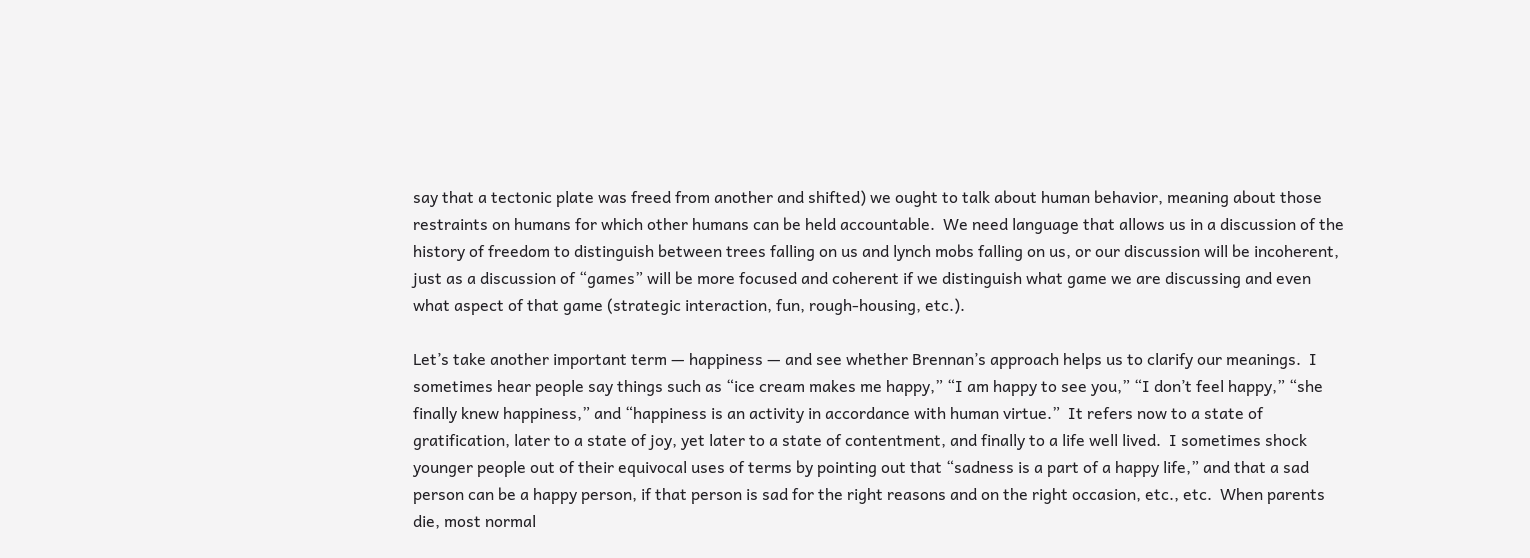say that a tectonic plate was freed from another and shifted) we ought to talk about human behavior, meaning about those restraints on humans for which other humans can be held accountable.  We need language that allows us in a discussion of the history of freedom to distinguish between trees falling on us and lynch mobs falling on us, or our discussion will be incoherent, just as a discussion of “games” will be more focused and coherent if we distinguish what game we are discussing and even what aspect of that game (strategic interaction, fun, rough-housing, etc.).

Let’s take another important term — happiness — and see whether Brennan’s approach helps us to clarify our meanings.  I sometimes hear people say things such as “ice cream makes me happy,” “I am happy to see you,” “I don’t feel happy,” “she finally knew happiness,” and “happiness is an activity in accordance with human virtue.”  It refers now to a state of gratification, later to a state of joy, yet later to a state of contentment, and finally to a life well lived.  I sometimes shock younger people out of their equivocal uses of terms by pointing out that “sadness is a part of a happy life,” and that a sad person can be a happy person, if that person is sad for the right reasons and on the right occasion, etc., etc.  When parents die, most normal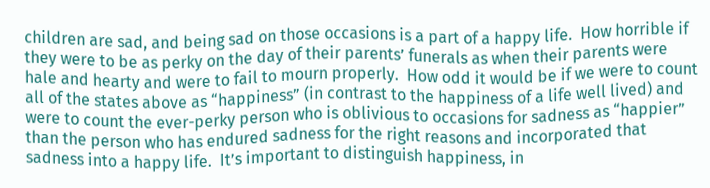children are sad, and being sad on those occasions is a part of a happy life.  How horrible if they were to be as perky on the day of their parents’ funerals as when their parents were hale and hearty and were to fail to mourn properly.  How odd it would be if we were to count all of the states above as “happiness” (in contrast to the happiness of a life well lived) and were to count the ever-perky person who is oblivious to occasions for sadness as “happier” than the person who has endured sadness for the right reasons and incorporated that sadness into a happy life.  It’s important to distinguish happiness, in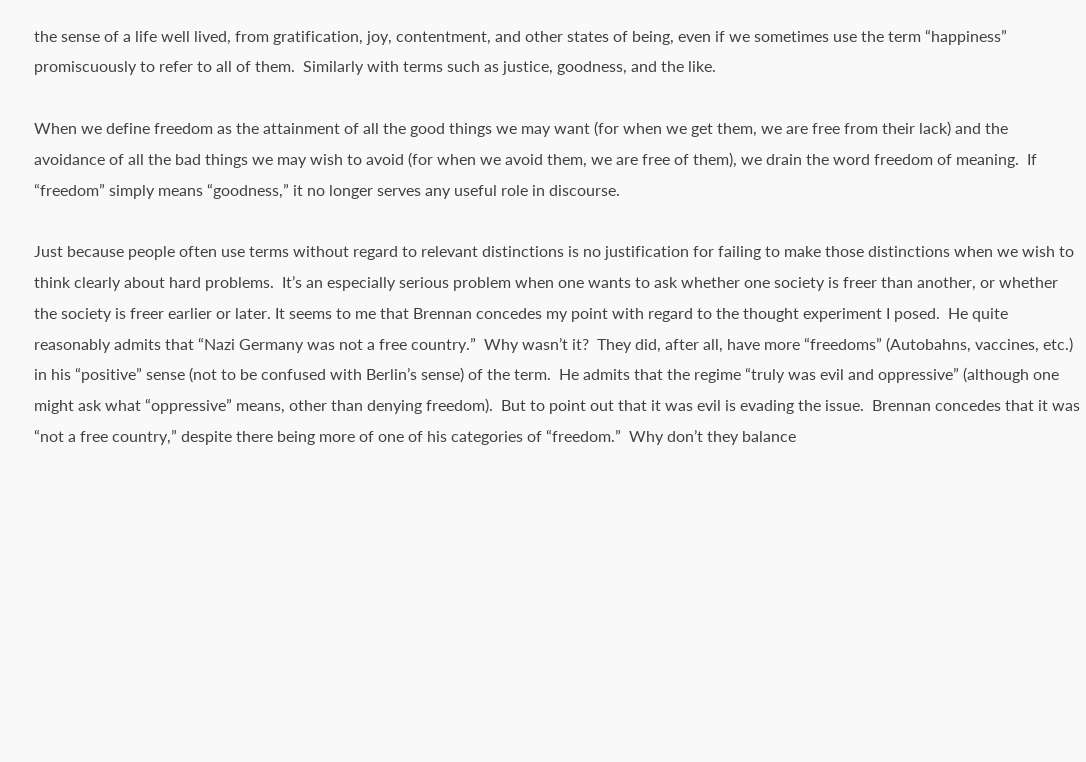the sense of a life well lived, from gratification, joy, contentment, and other states of being, even if we sometimes use the term “happiness” promiscuously to refer to all of them.  Similarly with terms such as justice, goodness, and the like.

When we define freedom as the attainment of all the good things we may want (for when we get them, we are free from their lack) and the avoidance of all the bad things we may wish to avoid (for when we avoid them, we are free of them), we drain the word freedom of meaning.  If “freedom” simply means “goodness,” it no longer serves any useful role in discourse.

Just because people often use terms without regard to relevant distinctions is no justification for failing to make those distinctions when we wish to think clearly about hard problems.  It’s an especially serious problem when one wants to ask whether one society is freer than another, or whether the society is freer earlier or later. It seems to me that Brennan concedes my point with regard to the thought experiment I posed.  He quite reasonably admits that “Nazi Germany was not a free country.”  Why wasn’t it?  They did, after all, have more “freedoms” (Autobahns, vaccines, etc.) in his “positive” sense (not to be confused with Berlin’s sense) of the term.  He admits that the regime “truly was evil and oppressive” (although one might ask what “oppressive” means, other than denying freedom).  But to point out that it was evil is evading the issue.  Brennan concedes that it was “not a free country,” despite there being more of one of his categories of “freedom.”  Why don’t they balance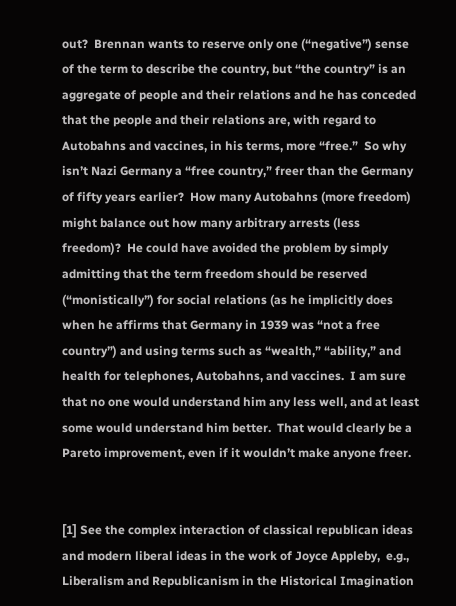out?  Brennan wants to reserve only one (“negative”) sense of the term to describe the country, but “the country” is an aggregate of people and their relations and he has conceded that the people and their relations are, with regard to Autobahns and vaccines, in his terms, more “free.”  So why isn’t Nazi Germany a “free country,” freer than the Germany of fifty years earlier?  How many Autobahns (more freedom) might balance out how many arbitrary arrests (less freedom)?  He could have avoided the problem by simply admitting that the term freedom should be reserved (“monistically”) for social relations (as he implicitly does when he affirms that Germany in 1939 was “not a free country”) and using terms such as “wealth,” “ability,” and health for telephones, Autobahns, and vaccines.  I am sure that no one would understand him any less well, and at least some would understand him better.  That would clearly be a Pareto improvement, even if it wouldn’t make anyone freer.


[1] See the complex interaction of classical republican ideas and modern liberal ideas in the work of Joyce Appleby,  e.g., Liberalism and Republicanism in the Historical Imagination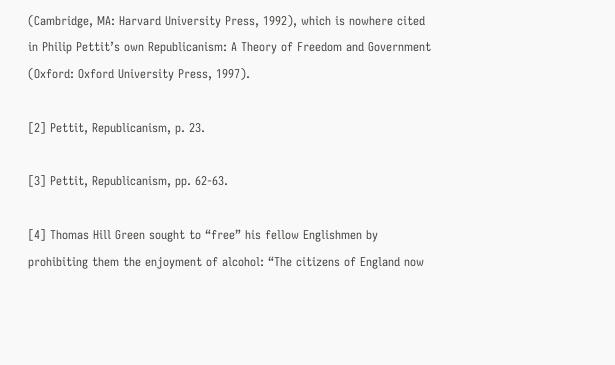(Cambridge, MA: Harvard University Press, 1992), which is nowhere cited in Philip Pettit’s own Republicanism: A Theory of Freedom and Government (Oxford: Oxford University Press, 1997).

[2] Pettit, Republicanism, p. 23.

[3] Pettit, Republicanism, pp. 62-63.

[4] Thomas Hill Green sought to “free” his fellow Englishmen by prohibiting them the enjoyment of alcohol: “The citizens of England now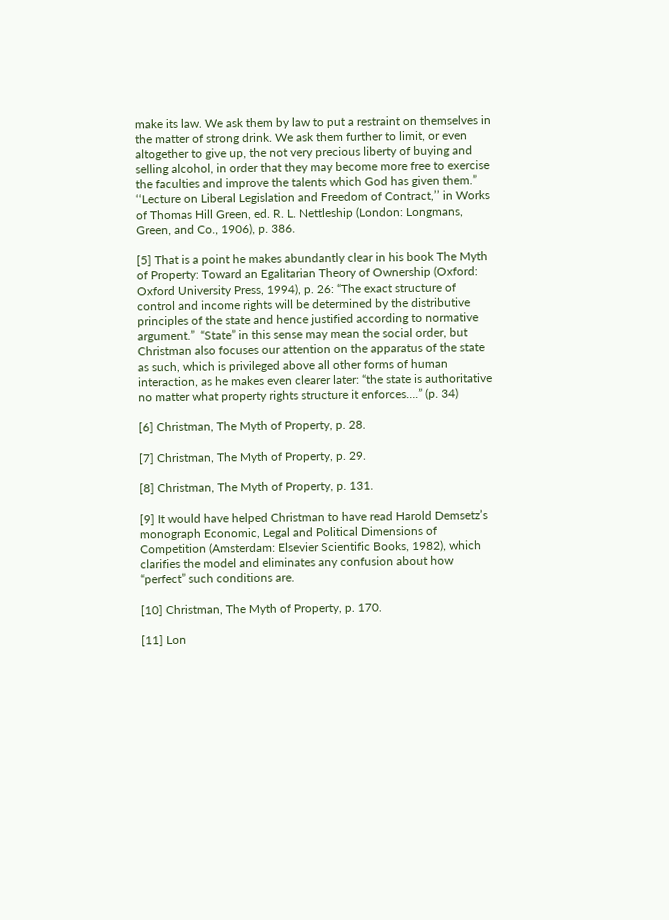make its law. We ask them by law to put a restraint on themselves in the matter of strong drink. We ask them further to limit, or even altogether to give up, the not very precious liberty of buying and selling alcohol, in order that they may become more free to exercise the faculties and improve the talents which God has given them.” ‘‘Lecture on Liberal Legislation and Freedom of Contract,’’ in Works of Thomas Hill Green, ed. R. L. Nettleship (London: Longmans, Green, and Co., 1906), p. 386.

[5] That is a point he makes abundantly clear in his book The Myth of Property: Toward an Egalitarian Theory of Ownership (Oxford: Oxford University Press, 1994), p. 26: “The exact structure of control and income rights will be determined by the distributive principles of the state and hence justified according to normative argument.”  “State” in this sense may mean the social order, but Christman also focuses our attention on the apparatus of the state as such, which is privileged above all other forms of human interaction, as he makes even clearer later: “the state is authoritative no matter what property rights structure it enforces….” (p. 34)

[6] Christman, The Myth of Property, p. 28.

[7] Christman, The Myth of Property, p. 29.

[8] Christman, The Myth of Property, p. 131.

[9] It would have helped Christman to have read Harold Demsetz’s monograph Economic, Legal and Political Dimensions of Competition (Amsterdam: Elsevier Scientific Books, 1982), which clarifies the model and eliminates any confusion about how “perfect” such conditions are.

[10] Christman, The Myth of Property, p. 170.

[11] Lon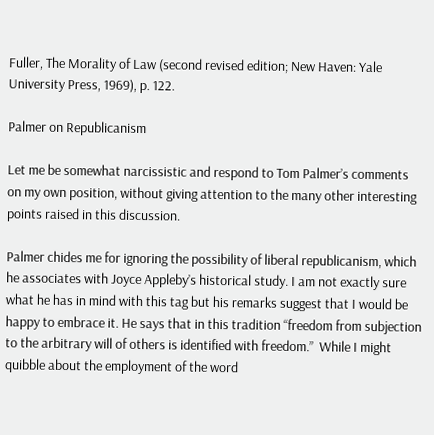Fuller, The Morality of Law (second revised edition; New Haven: Yale University Press, 1969), p. 122.

Palmer on Republicanism

Let me be somewhat narcissistic and respond to Tom Palmer’s comments on my own position, without giving attention to the many other interesting points raised in this discussion.

Palmer chides me for ignoring the possibility of liberal republicanism, which he associates with Joyce Appleby’s historical study. I am not exactly sure what he has in mind with this tag but his remarks suggest that I would be happy to embrace it. He says that in this tradition “freedom from subjection to the arbitrary will of others is identified with freedom.”  While I might quibble about the employment of the word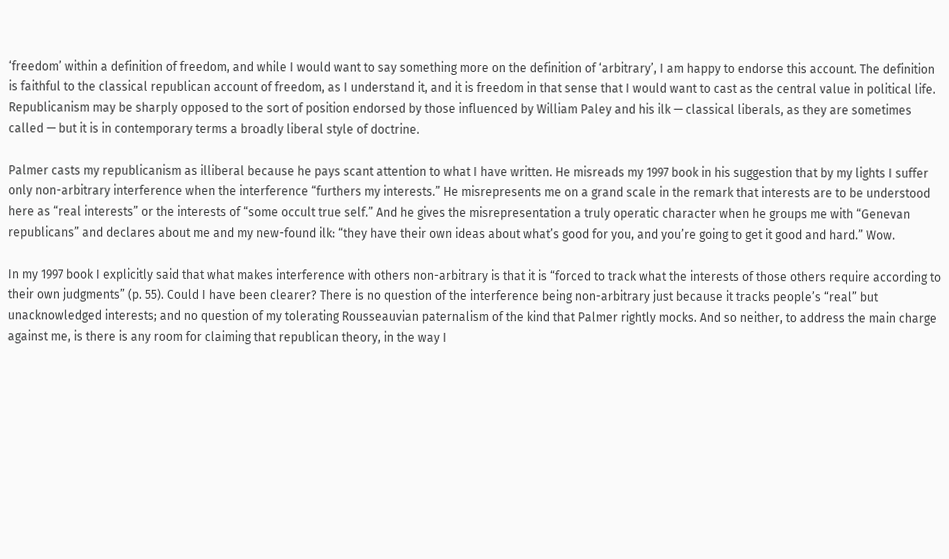‘freedom’ within a definition of freedom, and while I would want to say something more on the definition of ‘arbitrary’, I am happy to endorse this account. The definition is faithful to the classical republican account of freedom, as I understand it, and it is freedom in that sense that I would want to cast as the central value in political life.  Republicanism may be sharply opposed to the sort of position endorsed by those influenced by William Paley and his ilk — classical liberals, as they are sometimes called — but it is in contemporary terms a broadly liberal style of doctrine.

Palmer casts my republicanism as illiberal because he pays scant attention to what I have written. He misreads my 1997 book in his suggestion that by my lights I suffer only non-arbitrary interference when the interference “furthers my interests.” He misrepresents me on a grand scale in the remark that interests are to be understood here as “real interests” or the interests of “some occult true self.” And he gives the misrepresentation a truly operatic character when he groups me with “Genevan republicans” and declares about me and my new-found ilk: “they have their own ideas about what’s good for you, and you’re going to get it good and hard.” Wow.

In my 1997 book I explicitly said that what makes interference with others non-arbitrary is that it is “forced to track what the interests of those others require according to their own judgments” (p. 55). Could I have been clearer? There is no question of the interference being non-arbitrary just because it tracks people’s “real” but unacknowledged interests; and no question of my tolerating Rousseauvian paternalism of the kind that Palmer rightly mocks. And so neither, to address the main charge against me, is there is any room for claiming that republican theory, in the way I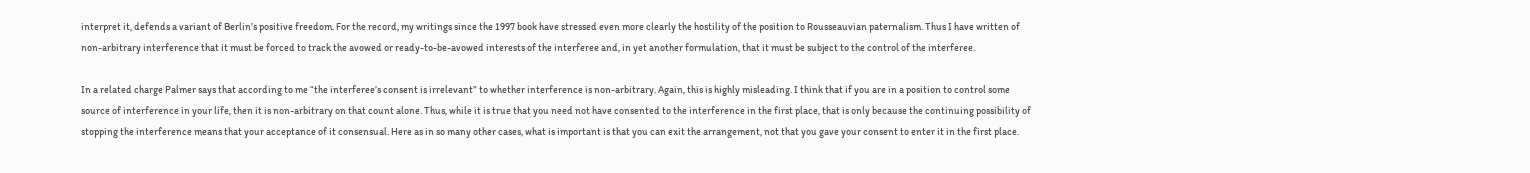interpret it, defends a variant of Berlin’s positive freedom. For the record, my writings since the 1997 book have stressed even more clearly the hostility of the position to Rousseauvian paternalism. Thus I have written of non-arbitrary interference that it must be forced to track the avowed or ready-to-be-avowed interests of the interferee and, in yet another formulation, that it must be subject to the control of the interferee.

In a related charge Palmer says that according to me “the interferee’s consent is irrelevant” to whether interference is non-arbitrary. Again, this is highly misleading. I think that if you are in a position to control some source of interference in your life, then it is non-arbitrary on that count alone. Thus, while it is true that you need not have consented to the interference in the first place, that is only because the continuing possibility of stopping the interference means that your acceptance of it consensual. Here as in so many other cases, what is important is that you can exit the arrangement, not that you gave your consent to enter it in the first place.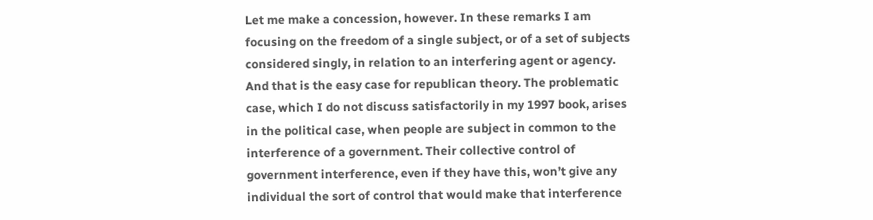Let me make a concession, however. In these remarks I am focusing on the freedom of a single subject, or of a set of subjects considered singly, in relation to an interfering agent or agency. And that is the easy case for republican theory. The problematic case, which I do not discuss satisfactorily in my 1997 book, arises in the political case, when people are subject in common to the interference of a government. Their collective control of government interference, even if they have this, won’t give any individual the sort of control that would make that interference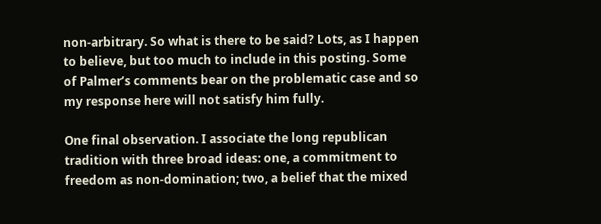non-arbitrary. So what is there to be said? Lots, as I happen to believe, but too much to include in this posting. Some of Palmer’s comments bear on the problematic case and so my response here will not satisfy him fully.

One final observation. I associate the long republican tradition with three broad ideas: one, a commitment to freedom as non-domination; two, a belief that the mixed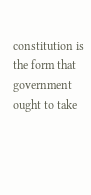constitution is the form that government ought to take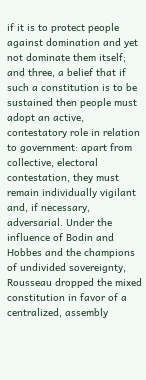if it is to protect people against domination and yet not dominate them itself; and three, a belief that if such a constitution is to be sustained then people must adopt an active, contestatory role in relation to government: apart from collective, electoral contestation, they must remain individually vigilant and, if necessary, adversarial. Under the influence of Bodin and Hobbes and the champions of undivided sovereignty, Rousseau dropped the mixed constitution in favor of a centralized, assembly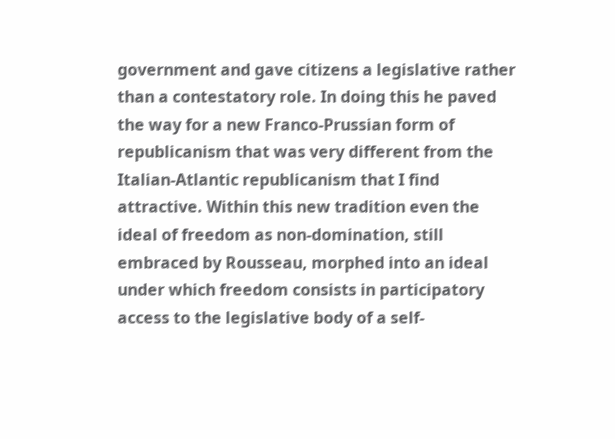government and gave citizens a legislative rather than a contestatory role. In doing this he paved the way for a new Franco-Prussian form of republicanism that was very different from the Italian-Atlantic republicanism that I find attractive. Within this new tradition even the ideal of freedom as non-domination, still embraced by Rousseau, morphed into an ideal under which freedom consists in participatory access to the legislative body of a self-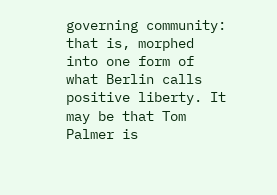governing community: that is, morphed into one form of what Berlin calls positive liberty. It may be that Tom Palmer is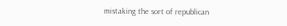mistaking the sort of republican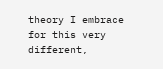theory I embrace for this very different,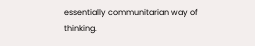essentially communitarian way of thinking.